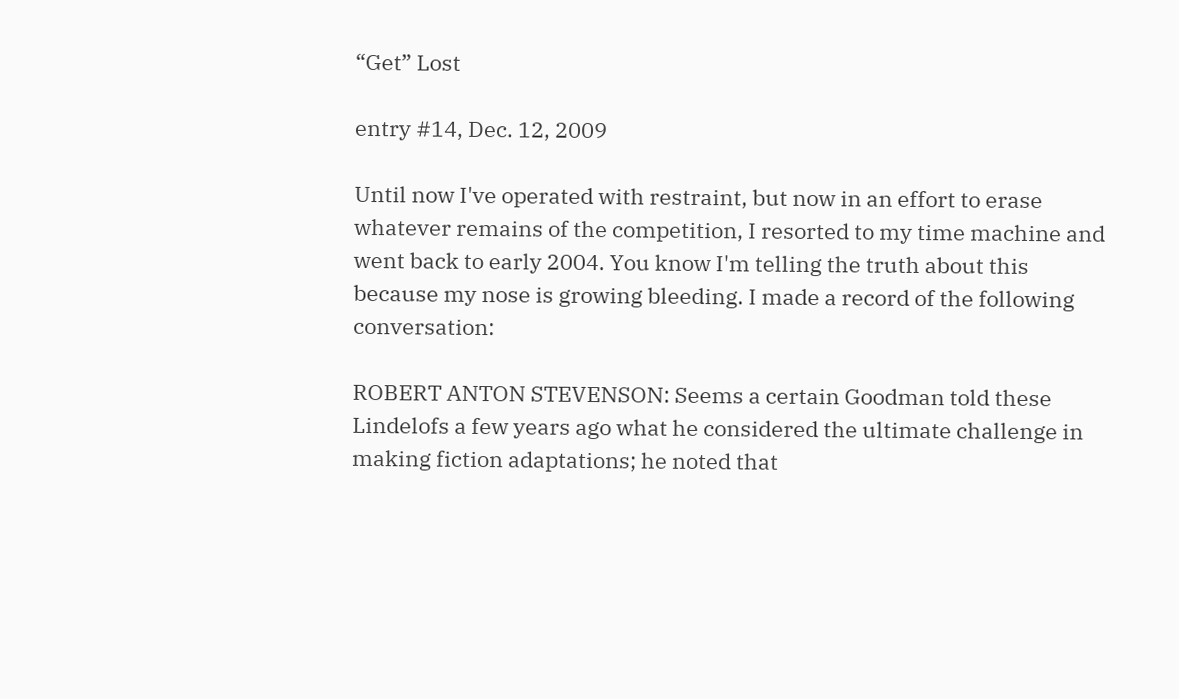“Get” Lost

entry #14, Dec. 12, 2009

Until now I've operated with restraint, but now in an effort to erase whatever remains of the competition, I resorted to my time machine and went back to early 2004. You know I'm telling the truth about this because my nose is growing bleeding. I made a record of the following conversation:

ROBERT ANTON STEVENSON: Seems a certain Goodman told these Lindelofs a few years ago what he considered the ultimate challenge in making fiction adaptations; he noted that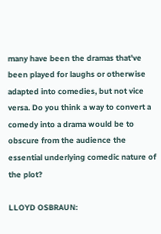many have been the dramas that've been played for laughs or otherwise adapted into comedies, but not vice versa. Do you think a way to convert a comedy into a drama would be to obscure from the audience the essential underlying comedic nature of the plot?

LLOYD OSBRAUN: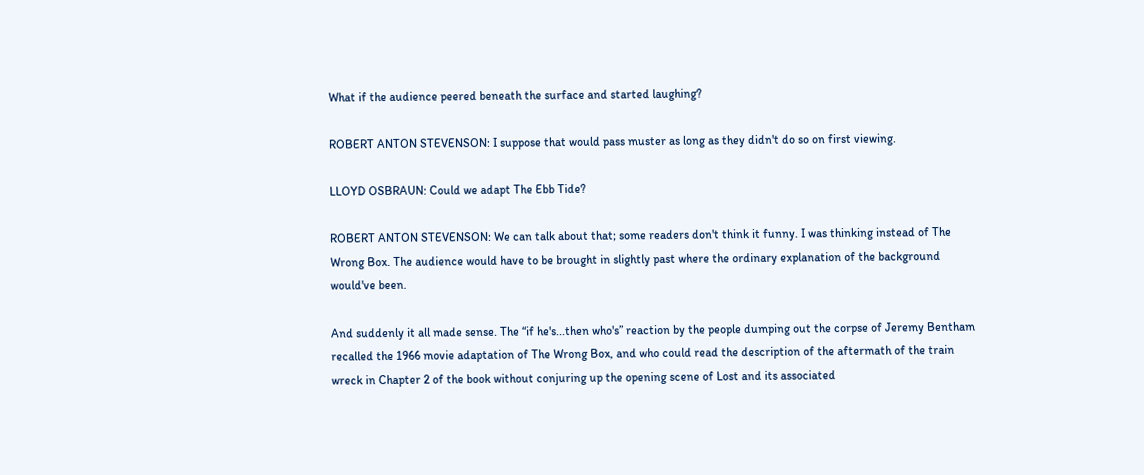What if the audience peered beneath the surface and started laughing?

ROBERT ANTON STEVENSON: I suppose that would pass muster as long as they didn't do so on first viewing.

LLOYD OSBRAUN: Could we adapt The Ebb Tide?

ROBERT ANTON STEVENSON: We can talk about that; some readers don't think it funny. I was thinking instead of The Wrong Box. The audience would have to be brought in slightly past where the ordinary explanation of the background would've been.

And suddenly it all made sense. The “if he's...then who's” reaction by the people dumping out the corpse of Jeremy Bentham recalled the 1966 movie adaptation of The Wrong Box, and who could read the description of the aftermath of the train wreck in Chapter 2 of the book without conjuring up the opening scene of Lost and its associated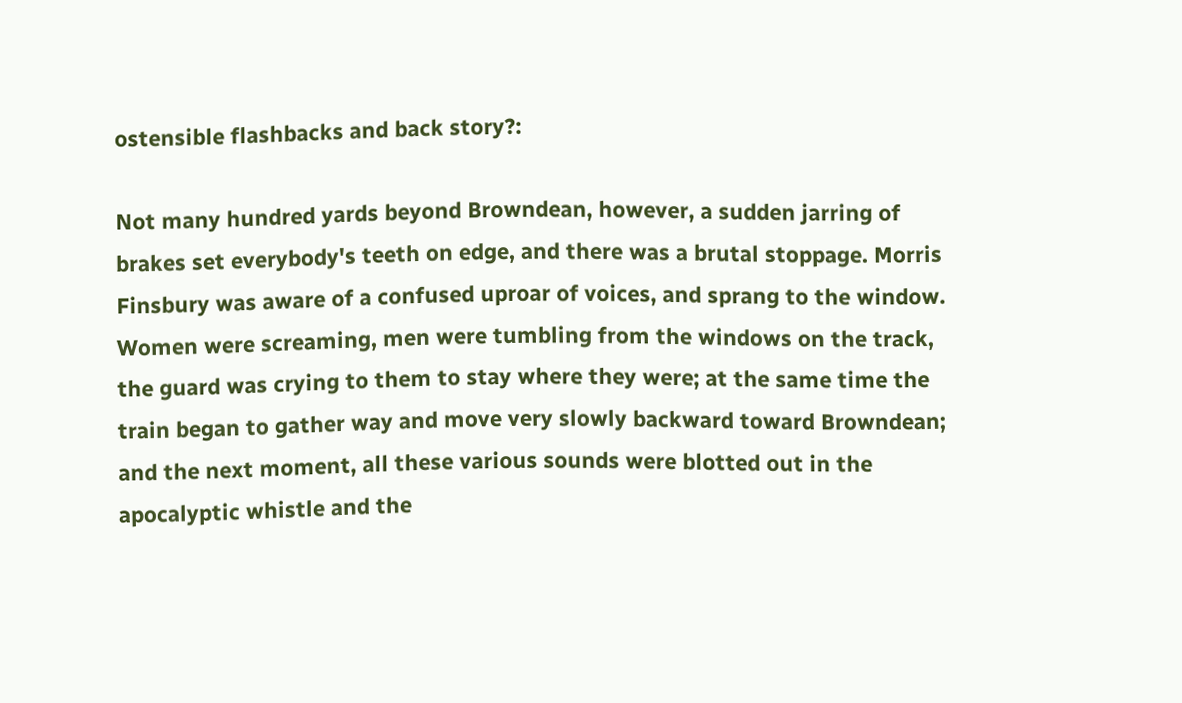ostensible flashbacks and back story?:

Not many hundred yards beyond Browndean, however, a sudden jarring of brakes set everybody's teeth on edge, and there was a brutal stoppage. Morris Finsbury was aware of a confused uproar of voices, and sprang to the window. Women were screaming, men were tumbling from the windows on the track, the guard was crying to them to stay where they were; at the same time the train began to gather way and move very slowly backward toward Browndean; and the next moment, all these various sounds were blotted out in the apocalyptic whistle and the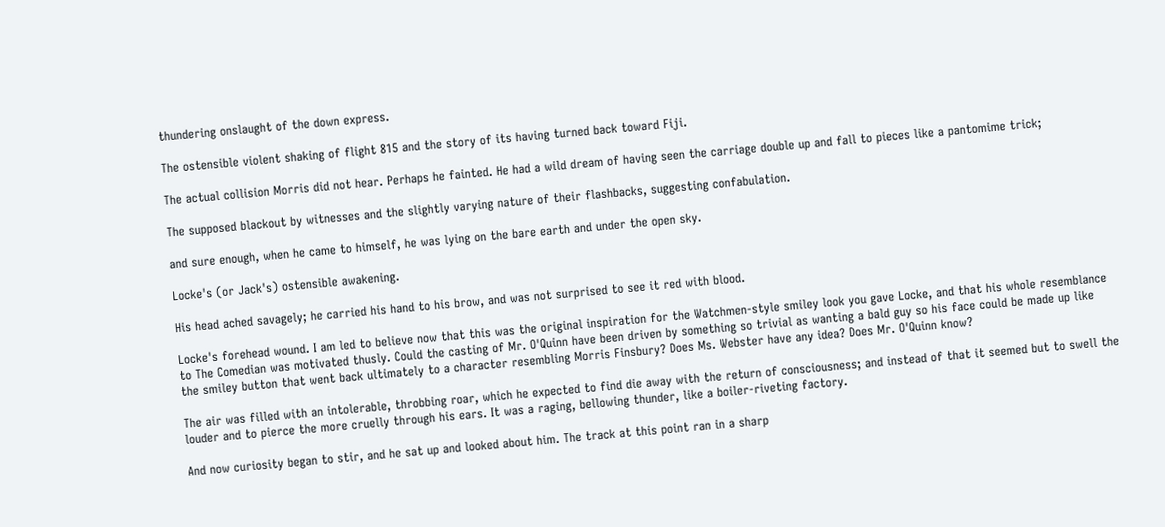thundering onslaught of the down express.

The ostensible violent shaking of flight 815 and the story of its having turned back toward Fiji.

The actual collision Morris did not hear. Perhaps he fainted. He had a wild dream of having seen the carriage double up and fall to pieces like a pantomime trick;

The supposed blackout by witnesses and the slightly varying nature of their flashbacks, suggesting confabulation.

and sure enough, when he came to himself, he was lying on the bare earth and under the open sky.

Locke's (or Jack's) ostensible awakening.

His head ached savagely; he carried his hand to his brow, and was not surprised to see it red with blood.

Locke's forehead wound. I am led to believe now that this was the original inspiration for the Watchmen-style smiley look you gave Locke, and that his whole resemblance to The Comedian was motivated thusly. Could the casting of Mr. O'Quinn have been driven by something so trivial as wanting a bald guy so his face could be made up like the smiley button that went back ultimately to a character resembling Morris Finsbury? Does Ms. Webster have any idea? Does Mr. O'Quinn know?

The air was filled with an intolerable, throbbing roar, which he expected to find die away with the return of consciousness; and instead of that it seemed but to swell the louder and to pierce the more cruelly through his ears. It was a raging, bellowing thunder, like a boiler-riveting factory.

And now curiosity began to stir, and he sat up and looked about him. The track at this point ran in a sharp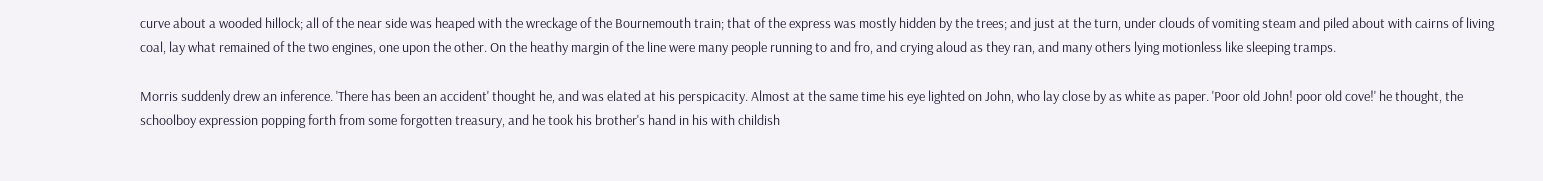curve about a wooded hillock; all of the near side was heaped with the wreckage of the Bournemouth train; that of the express was mostly hidden by the trees; and just at the turn, under clouds of vomiting steam and piled about with cairns of living coal, lay what remained of the two engines, one upon the other. On the heathy margin of the line were many people running to and fro, and crying aloud as they ran, and many others lying motionless like sleeping tramps.

Morris suddenly drew an inference. 'There has been an accident' thought he, and was elated at his perspicacity. Almost at the same time his eye lighted on John, who lay close by as white as paper. 'Poor old John! poor old cove!' he thought, the schoolboy expression popping forth from some forgotten treasury, and he took his brother's hand in his with childish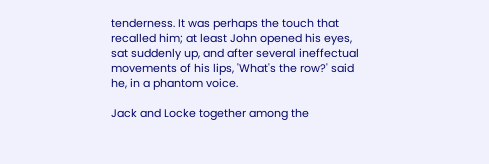tenderness. It was perhaps the touch that recalled him; at least John opened his eyes, sat suddenly up, and after several ineffectual movements of his lips, 'What's the row?' said he, in a phantom voice.

Jack and Locke together among the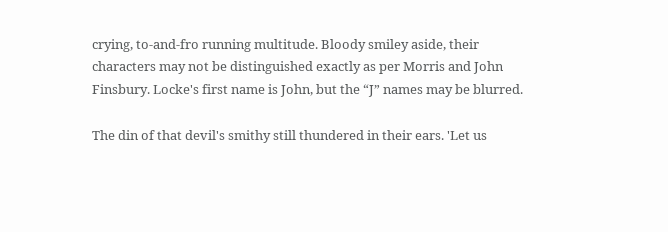crying, to-and-fro running multitude. Bloody smiley aside, their characters may not be distinguished exactly as per Morris and John Finsbury. Locke's first name is John, but the “J” names may be blurred.

The din of that devil's smithy still thundered in their ears. 'Let us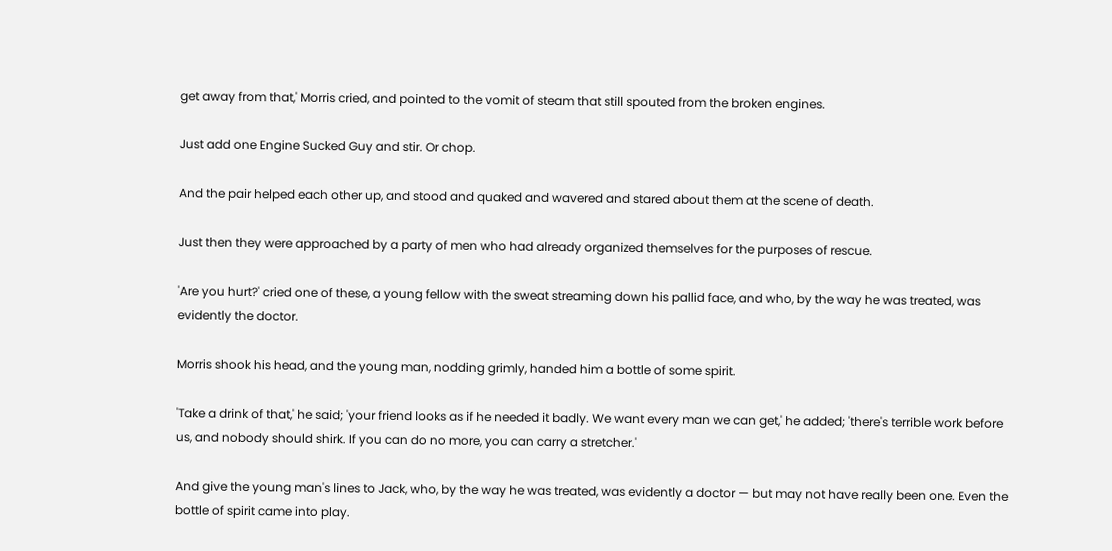get away from that,' Morris cried, and pointed to the vomit of steam that still spouted from the broken engines.

Just add one Engine Sucked Guy and stir. Or chop.

And the pair helped each other up, and stood and quaked and wavered and stared about them at the scene of death.

Just then they were approached by a party of men who had already organized themselves for the purposes of rescue.

'Are you hurt?' cried one of these, a young fellow with the sweat streaming down his pallid face, and who, by the way he was treated, was evidently the doctor.

Morris shook his head, and the young man, nodding grimly, handed him a bottle of some spirit.

'Take a drink of that,' he said; 'your friend looks as if he needed it badly. We want every man we can get,' he added; 'there's terrible work before us, and nobody should shirk. If you can do no more, you can carry a stretcher.'

And give the young man's lines to Jack, who, by the way he was treated, was evidently a doctor — but may not have really been one. Even the bottle of spirit came into play.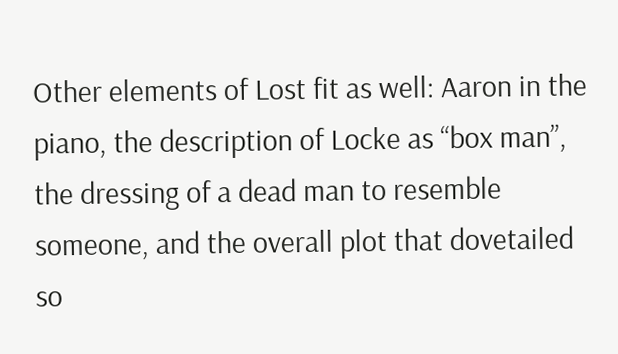Other elements of Lost fit as well: Aaron in the piano, the description of Locke as “box man”, the dressing of a dead man to resemble someone, and the overall plot that dovetailed so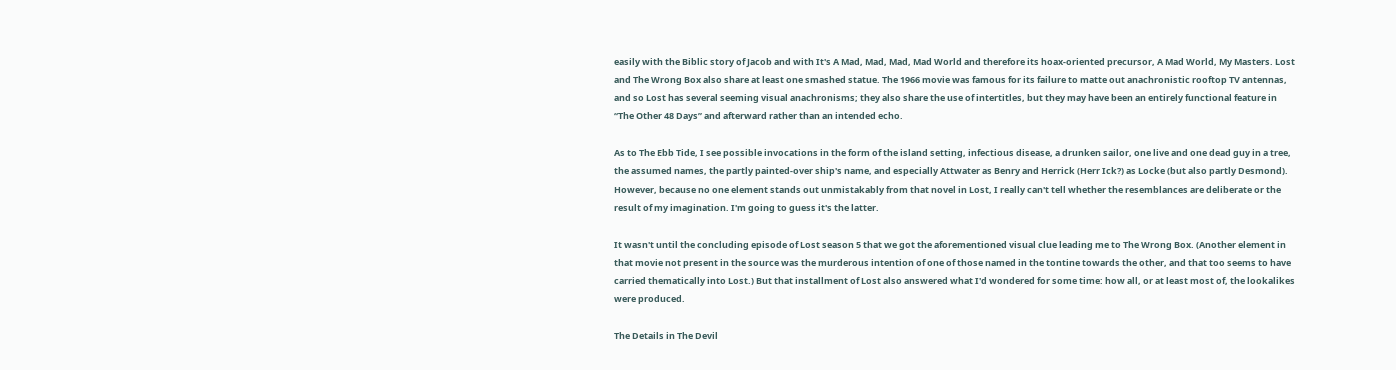easily with the Biblic story of Jacob and with It's A Mad, Mad, Mad, Mad World and therefore its hoax-oriented precursor, A Mad World, My Masters. Lost and The Wrong Box also share at least one smashed statue. The 1966 movie was famous for its failure to matte out anachronistic rooftop TV antennas, and so Lost has several seeming visual anachronisms; they also share the use of intertitles, but they may have been an entirely functional feature in “The Other 48 Days” and afterward rather than an intended echo.

As to The Ebb Tide, I see possible invocations in the form of the island setting, infectious disease, a drunken sailor, one live and one dead guy in a tree, the assumed names, the partly painted-over ship's name, and especially Attwater as Benry and Herrick (Herr Ick?) as Locke (but also partly Desmond). However, because no one element stands out unmistakably from that novel in Lost, I really can't tell whether the resemblances are deliberate or the result of my imagination. I'm going to guess it's the latter.

It wasn't until the concluding episode of Lost season 5 that we got the aforementioned visual clue leading me to The Wrong Box. (Another element in that movie not present in the source was the murderous intention of one of those named in the tontine towards the other, and that too seems to have carried thematically into Lost.) But that installment of Lost also answered what I'd wondered for some time: how all, or at least most of, the lookalikes were produced.

The Details in The Devil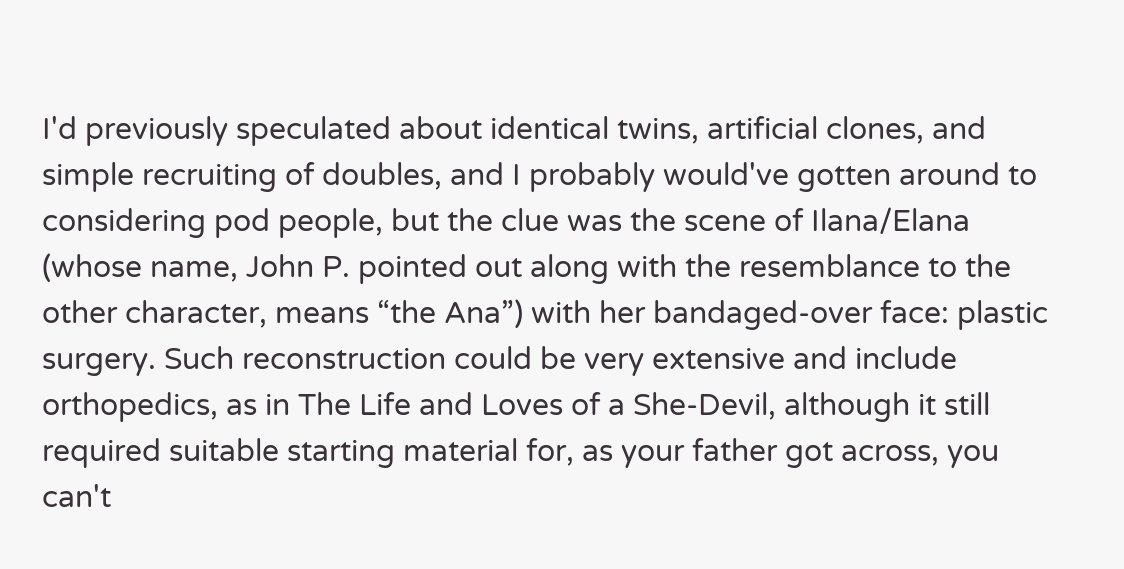I'd previously speculated about identical twins, artificial clones, and simple recruiting of doubles, and I probably would've gotten around to considering pod people, but the clue was the scene of Ilana/Elana (whose name, John P. pointed out along with the resemblance to the other character, means “the Ana”) with her bandaged-over face: plastic surgery. Such reconstruction could be very extensive and include orthopedics, as in The Life and Loves of a She-Devil, although it still required suitable starting material for, as your father got across, you can't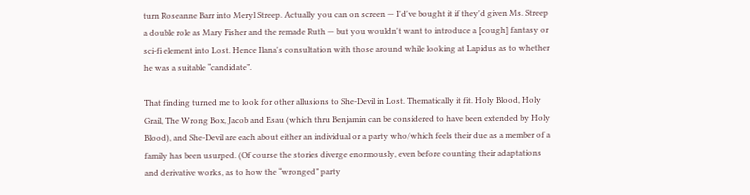turn Roseanne Barr into Meryl Streep. Actually you can on screen — I'd've bought it if they'd given Ms. Streep a double role as Mary Fisher and the remade Ruth — but you wouldn't want to introduce a [cough] fantasy or sci-fi element into Lost. Hence Ilana's consultation with those around while looking at Lapidus as to whether he was a suitable “candidate”.

That finding turned me to look for other allusions to She-Devil in Lost. Thematically it fit. Holy Blood, Holy Grail, The Wrong Box, Jacob and Esau (which thru Benjamin can be considered to have been extended by Holy Blood), and She-Devil are each about either an individual or a party who/which feels their due as a member of a family has been usurped. (Of course the stories diverge enormously, even before counting their adaptations and derivative works, as to how the “wronged” party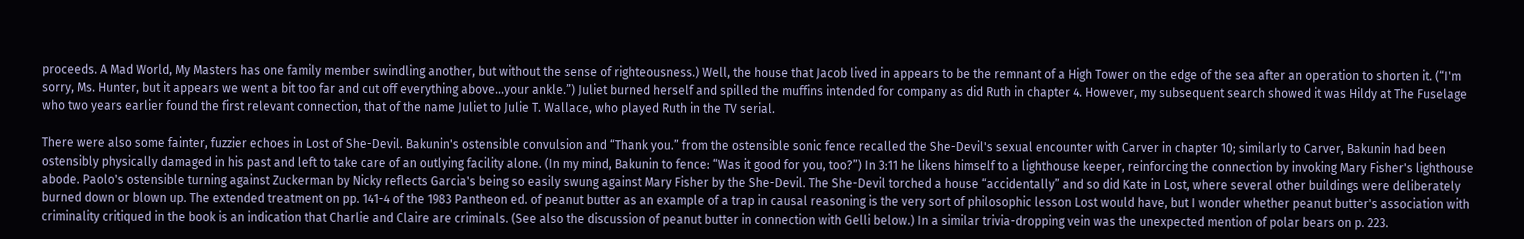proceeds. A Mad World, My Masters has one family member swindling another, but without the sense of righteousness.) Well, the house that Jacob lived in appears to be the remnant of a High Tower on the edge of the sea after an operation to shorten it. (“I'm sorry, Ms. Hunter, but it appears we went a bit too far and cut off everything above...your ankle.”) Juliet burned herself and spilled the muffins intended for company as did Ruth in chapter 4. However, my subsequent search showed it was Hildy at The Fuselage who two years earlier found the first relevant connection, that of the name Juliet to Julie T. Wallace, who played Ruth in the TV serial.

There were also some fainter, fuzzier echoes in Lost of She-Devil. Bakunin's ostensible convulsion and “Thank you.” from the ostensible sonic fence recalled the She-Devil's sexual encounter with Carver in chapter 10; similarly to Carver, Bakunin had been ostensibly physically damaged in his past and left to take care of an outlying facility alone. (In my mind, Bakunin to fence: “Was it good for you, too?”) In 3:11 he likens himself to a lighthouse keeper, reinforcing the connection by invoking Mary Fisher's lighthouse abode. Paolo's ostensible turning against Zuckerman by Nicky reflects Garcia's being so easily swung against Mary Fisher by the She-Devil. The She-Devil torched a house “accidentally” and so did Kate in Lost, where several other buildings were deliberately burned down or blown up. The extended treatment on pp. 141-4 of the 1983 Pantheon ed. of peanut butter as an example of a trap in causal reasoning is the very sort of philosophic lesson Lost would have, but I wonder whether peanut butter's association with criminality critiqued in the book is an indication that Charlie and Claire are criminals. (See also the discussion of peanut butter in connection with Gelli below.) In a similar trivia-dropping vein was the unexpected mention of polar bears on p. 223.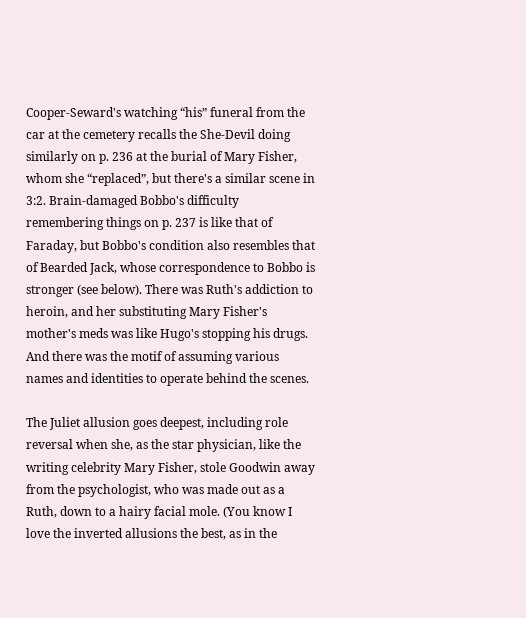Cooper-Seward's watching “his” funeral from the car at the cemetery recalls the She-Devil doing similarly on p. 236 at the burial of Mary Fisher, whom she “replaced”, but there's a similar scene in 3:2. Brain-damaged Bobbo's difficulty remembering things on p. 237 is like that of Faraday, but Bobbo's condition also resembles that of Bearded Jack, whose correspondence to Bobbo is stronger (see below). There was Ruth's addiction to heroin, and her substituting Mary Fisher's mother's meds was like Hugo's stopping his drugs. And there was the motif of assuming various names and identities to operate behind the scenes.

The Juliet allusion goes deepest, including role reversal when she, as the star physician, like the writing celebrity Mary Fisher, stole Goodwin away from the psychologist, who was made out as a Ruth, down to a hairy facial mole. (You know I love the inverted allusions the best, as in the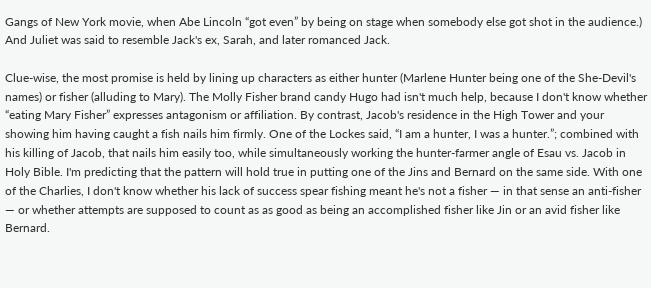Gangs of New York movie, when Abe Lincoln “got even” by being on stage when somebody else got shot in the audience.) And Juliet was said to resemble Jack's ex, Sarah, and later romanced Jack.

Clue-wise, the most promise is held by lining up characters as either hunter (Marlene Hunter being one of the She-Devil's names) or fisher (alluding to Mary). The Molly Fisher brand candy Hugo had isn't much help, because I don't know whether “eating Mary Fisher” expresses antagonism or affiliation. By contrast, Jacob's residence in the High Tower and your showing him having caught a fish nails him firmly. One of the Lockes said, “I am a hunter, I was a hunter.”; combined with his killing of Jacob, that nails him easily too, while simultaneously working the hunter-farmer angle of Esau vs. Jacob in Holy Bible. I'm predicting that the pattern will hold true in putting one of the Jins and Bernard on the same side. With one of the Charlies, I don't know whether his lack of success spear fishing meant he's not a fisher — in that sense an anti-fisher — or whether attempts are supposed to count as as good as being an accomplished fisher like Jin or an avid fisher like Bernard.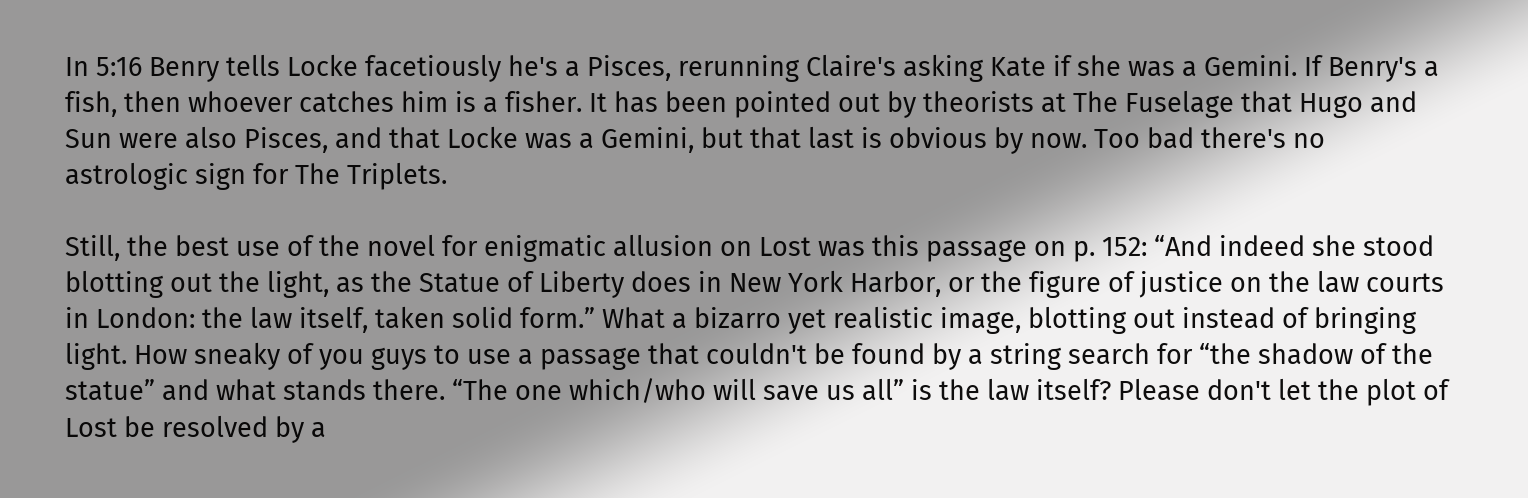In 5:16 Benry tells Locke facetiously he's a Pisces, rerunning Claire's asking Kate if she was a Gemini. If Benry's a fish, then whoever catches him is a fisher. It has been pointed out by theorists at The Fuselage that Hugo and Sun were also Pisces, and that Locke was a Gemini, but that last is obvious by now. Too bad there's no astrologic sign for The Triplets.

Still, the best use of the novel for enigmatic allusion on Lost was this passage on p. 152: “And indeed she stood blotting out the light, as the Statue of Liberty does in New York Harbor, or the figure of justice on the law courts in London: the law itself, taken solid form.” What a bizarro yet realistic image, blotting out instead of bringing light. How sneaky of you guys to use a passage that couldn't be found by a string search for “the shadow of the statue” and what stands there. “The one which/who will save us all” is the law itself? Please don't let the plot of Lost be resolved by a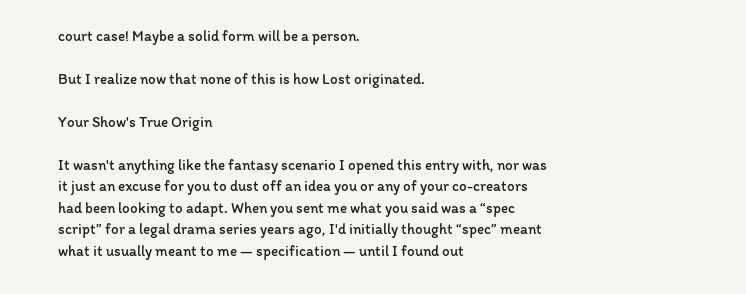court case! Maybe a solid form will be a person.

But I realize now that none of this is how Lost originated.

Your Show's True Origin

It wasn't anything like the fantasy scenario I opened this entry with, nor was it just an excuse for you to dust off an idea you or any of your co-creators had been looking to adapt. When you sent me what you said was a “spec script” for a legal drama series years ago, I'd initially thought “spec” meant what it usually meant to me — specification — until I found out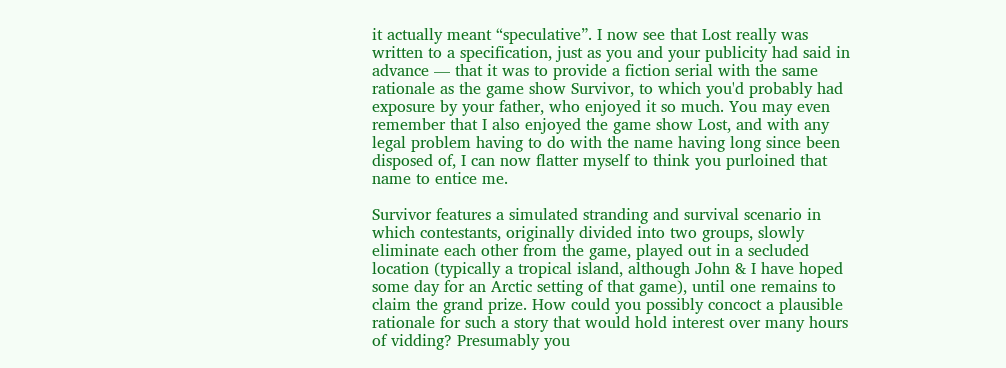it actually meant “speculative”. I now see that Lost really was written to a specification, just as you and your publicity had said in advance — that it was to provide a fiction serial with the same rationale as the game show Survivor, to which you'd probably had exposure by your father, who enjoyed it so much. You may even remember that I also enjoyed the game show Lost, and with any legal problem having to do with the name having long since been disposed of, I can now flatter myself to think you purloined that name to entice me.

Survivor features a simulated stranding and survival scenario in which contestants, originally divided into two groups, slowly eliminate each other from the game, played out in a secluded location (typically a tropical island, although John & I have hoped some day for an Arctic setting of that game), until one remains to claim the grand prize. How could you possibly concoct a plausible rationale for such a story that would hold interest over many hours of vidding? Presumably you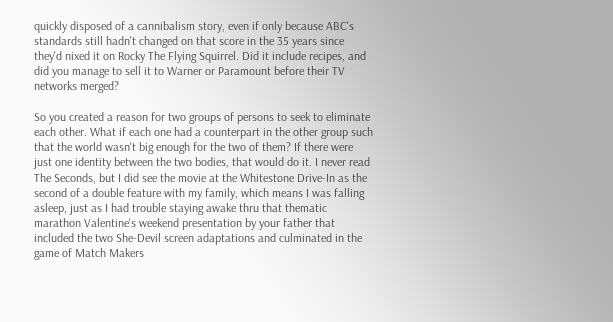quickly disposed of a cannibalism story, even if only because ABC's standards still hadn't changed on that score in the 35 years since they'd nixed it on Rocky The Flying Squirrel. Did it include recipes, and did you manage to sell it to Warner or Paramount before their TV networks merged?

So you created a reason for two groups of persons to seek to eliminate each other. What if each one had a counterpart in the other group such that the world wasn't big enough for the two of them? If there were just one identity between the two bodies, that would do it. I never read The Seconds, but I did see the movie at the Whitestone Drive-In as the second of a double feature with my family, which means I was falling asleep, just as I had trouble staying awake thru that thematic marathon Valentine's weekend presentation by your father that included the two She-Devil screen adaptations and culminated in the game of Match Makers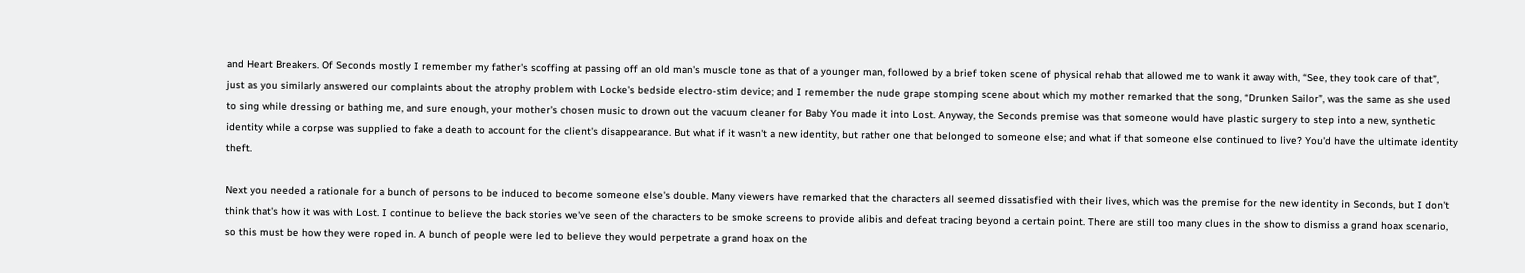and Heart Breakers. Of Seconds mostly I remember my father's scoffing at passing off an old man's muscle tone as that of a younger man, followed by a brief token scene of physical rehab that allowed me to wank it away with, “See, they took care of that”, just as you similarly answered our complaints about the atrophy problem with Locke's bedside electro-stim device; and I remember the nude grape stomping scene about which my mother remarked that the song, “Drunken Sailor”, was the same as she used to sing while dressing or bathing me, and sure enough, your mother's chosen music to drown out the vacuum cleaner for Baby You made it into Lost. Anyway, the Seconds premise was that someone would have plastic surgery to step into a new, synthetic identity while a corpse was supplied to fake a death to account for the client's disappearance. But what if it wasn't a new identity, but rather one that belonged to someone else; and what if that someone else continued to live? You'd have the ultimate identity theft.

Next you needed a rationale for a bunch of persons to be induced to become someone else's double. Many viewers have remarked that the characters all seemed dissatisfied with their lives, which was the premise for the new identity in Seconds, but I don't think that's how it was with Lost. I continue to believe the back stories we've seen of the characters to be smoke screens to provide alibis and defeat tracing beyond a certain point. There are still too many clues in the show to dismiss a grand hoax scenario, so this must be how they were roped in. A bunch of people were led to believe they would perpetrate a grand hoax on the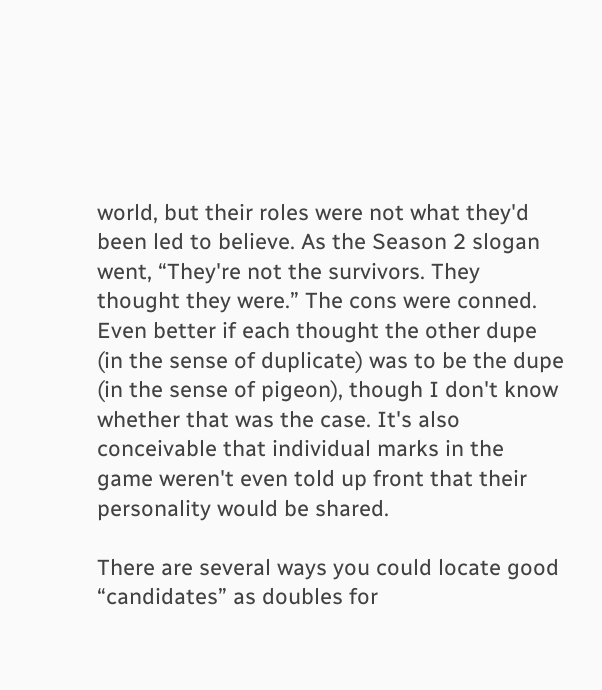world, but their roles were not what they'd been led to believe. As the Season 2 slogan went, “They're not the survivors. They thought they were.” The cons were conned. Even better if each thought the other dupe (in the sense of duplicate) was to be the dupe (in the sense of pigeon), though I don't know whether that was the case. It's also conceivable that individual marks in the game weren't even told up front that their personality would be shared.

There are several ways you could locate good “candidates” as doubles for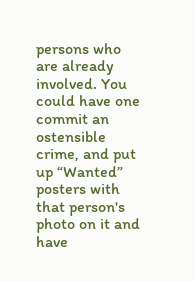persons who are already involved. You could have one commit an ostensible crime, and put up “Wanted” posters with that person's photo on it and have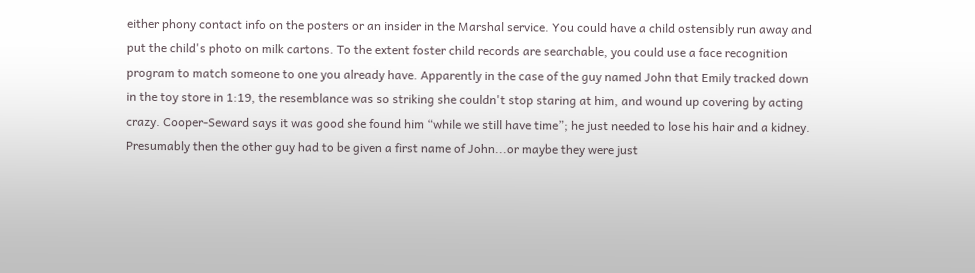either phony contact info on the posters or an insider in the Marshal service. You could have a child ostensibly run away and put the child's photo on milk cartons. To the extent foster child records are searchable, you could use a face recognition program to match someone to one you already have. Apparently in the case of the guy named John that Emily tracked down in the toy store in 1:19, the resemblance was so striking she couldn't stop staring at him, and wound up covering by acting crazy. Cooper-Seward says it was good she found him “while we still have time”; he just needed to lose his hair and a kidney. Presumably then the other guy had to be given a first name of John...or maybe they were just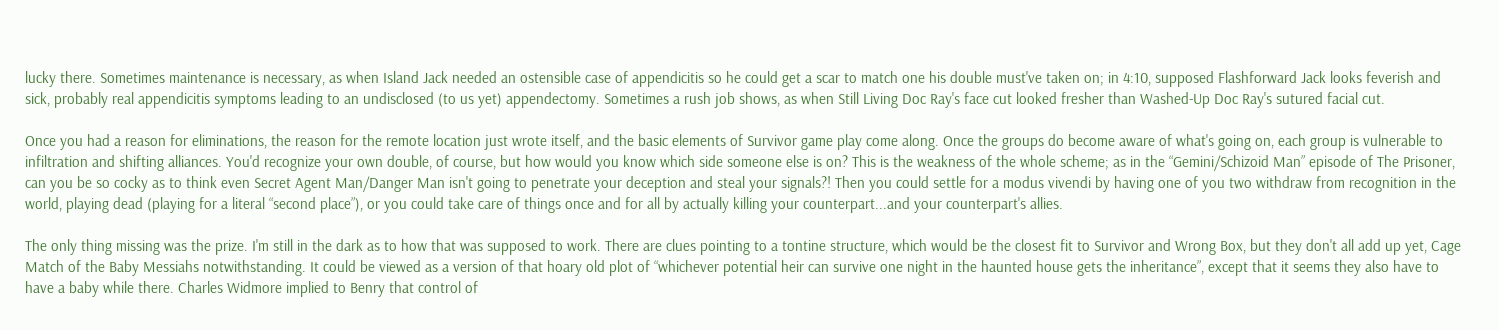lucky there. Sometimes maintenance is necessary, as when Island Jack needed an ostensible case of appendicitis so he could get a scar to match one his double must've taken on; in 4:10, supposed Flashforward Jack looks feverish and sick, probably real appendicitis symptoms leading to an undisclosed (to us yet) appendectomy. Sometimes a rush job shows, as when Still Living Doc Ray's face cut looked fresher than Washed-Up Doc Ray's sutured facial cut.

Once you had a reason for eliminations, the reason for the remote location just wrote itself, and the basic elements of Survivor game play come along. Once the groups do become aware of what's going on, each group is vulnerable to infiltration and shifting alliances. You'd recognize your own double, of course, but how would you know which side someone else is on? This is the weakness of the whole scheme; as in the “Gemini/Schizoid Man” episode of The Prisoner, can you be so cocky as to think even Secret Agent Man/Danger Man isn't going to penetrate your deception and steal your signals?! Then you could settle for a modus vivendi by having one of you two withdraw from recognition in the world, playing dead (playing for a literal “second place”), or you could take care of things once and for all by actually killing your counterpart...and your counterpart's allies.

The only thing missing was the prize. I'm still in the dark as to how that was supposed to work. There are clues pointing to a tontine structure, which would be the closest fit to Survivor and Wrong Box, but they don't all add up yet, Cage Match of the Baby Messiahs notwithstanding. It could be viewed as a version of that hoary old plot of “whichever potential heir can survive one night in the haunted house gets the inheritance”, except that it seems they also have to have a baby while there. Charles Widmore implied to Benry that control of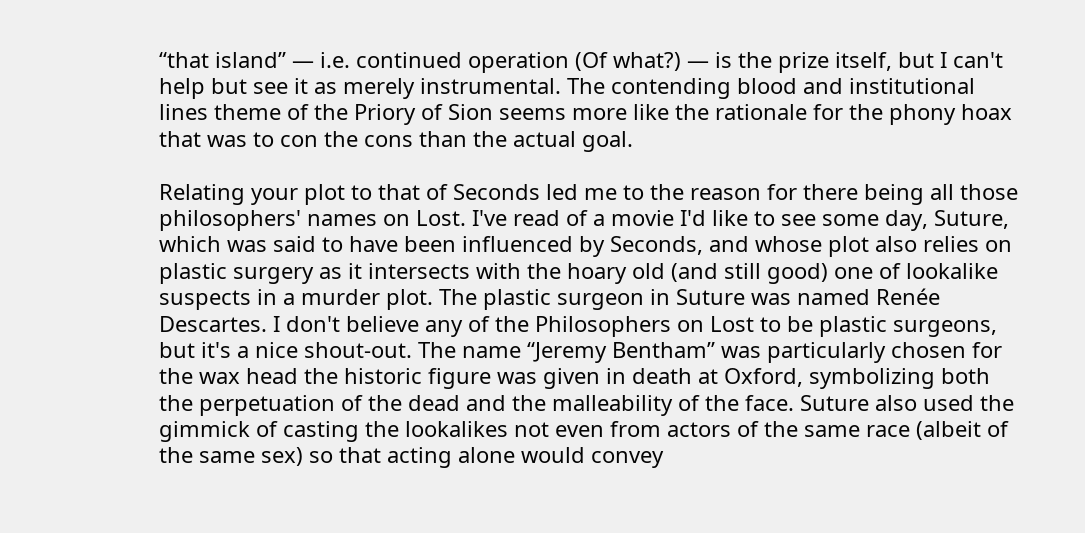“that island” — i.e. continued operation (Of what?) — is the prize itself, but I can't help but see it as merely instrumental. The contending blood and institutional lines theme of the Priory of Sion seems more like the rationale for the phony hoax that was to con the cons than the actual goal.

Relating your plot to that of Seconds led me to the reason for there being all those philosophers' names on Lost. I've read of a movie I'd like to see some day, Suture, which was said to have been influenced by Seconds, and whose plot also relies on plastic surgery as it intersects with the hoary old (and still good) one of lookalike suspects in a murder plot. The plastic surgeon in Suture was named Renée Descartes. I don't believe any of the Philosophers on Lost to be plastic surgeons, but it's a nice shout-out. The name “Jeremy Bentham” was particularly chosen for the wax head the historic figure was given in death at Oxford, symbolizing both the perpetuation of the dead and the malleability of the face. Suture also used the gimmick of casting the lookalikes not even from actors of the same race (albeit of the same sex) so that acting alone would convey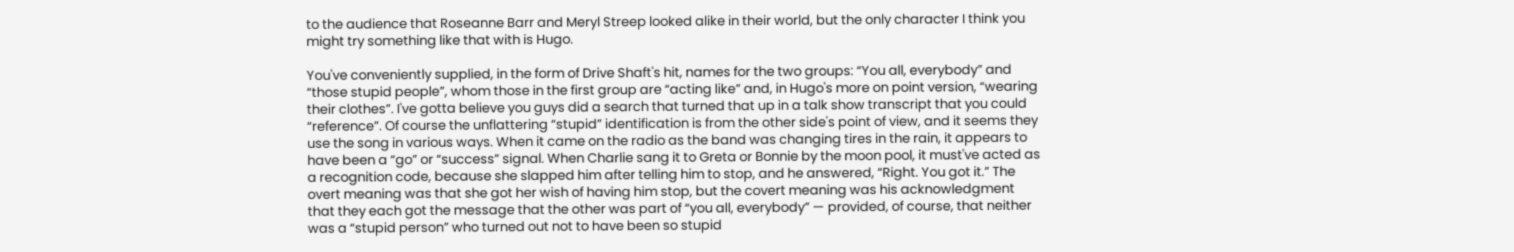to the audience that Roseanne Barr and Meryl Streep looked alike in their world, but the only character I think you might try something like that with is Hugo.

You've conveniently supplied, in the form of Drive Shaft's hit, names for the two groups: “You all, everybody” and “those stupid people”, whom those in the first group are “acting like” and, in Hugo's more on point version, “wearing their clothes”. I've gotta believe you guys did a search that turned that up in a talk show transcript that you could “reference”. Of course the unflattering “stupid” identification is from the other side's point of view, and it seems they use the song in various ways. When it came on the radio as the band was changing tires in the rain, it appears to have been a “go” or “success” signal. When Charlie sang it to Greta or Bonnie by the moon pool, it must've acted as a recognition code, because she slapped him after telling him to stop, and he answered, “Right. You got it.” The overt meaning was that she got her wish of having him stop, but the covert meaning was his acknowledgment that they each got the message that the other was part of “you all, everybody” — provided, of course, that neither was a “stupid person” who turned out not to have been so stupid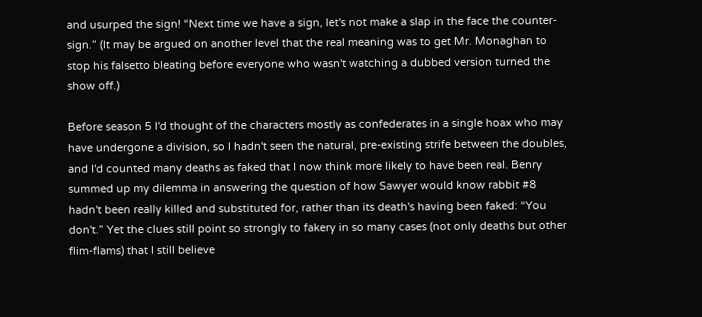and usurped the sign! “Next time we have a sign, let's not make a slap in the face the counter-sign.” (It may be argued on another level that the real meaning was to get Mr. Monaghan to stop his falsetto bleating before everyone who wasn't watching a dubbed version turned the show off.)

Before season 5 I'd thought of the characters mostly as confederates in a single hoax who may have undergone a division, so I hadn't seen the natural, pre-existing strife between the doubles, and I'd counted many deaths as faked that I now think more likely to have been real. Benry summed up my dilemma in answering the question of how Sawyer would know rabbit #8 hadn't been really killed and substituted for, rather than its death's having been faked: “You don't.” Yet the clues still point so strongly to fakery in so many cases (not only deaths but other flim-flams) that I still believe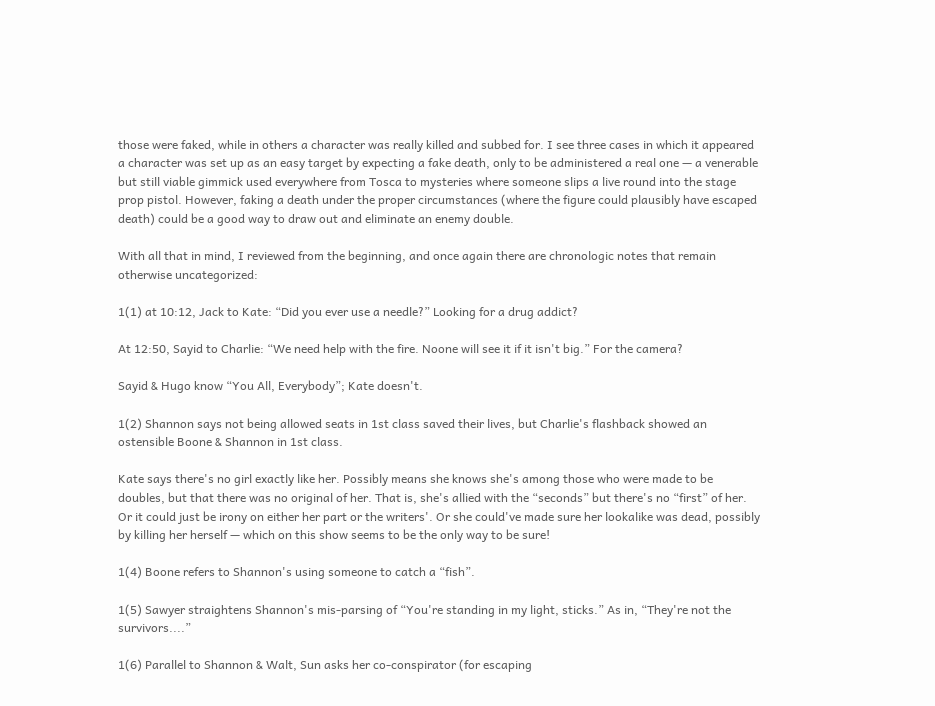those were faked, while in others a character was really killed and subbed for. I see three cases in which it appeared a character was set up as an easy target by expecting a fake death, only to be administered a real one — a venerable but still viable gimmick used everywhere from Tosca to mysteries where someone slips a live round into the stage prop pistol. However, faking a death under the proper circumstances (where the figure could plausibly have escaped death) could be a good way to draw out and eliminate an enemy double.

With all that in mind, I reviewed from the beginning, and once again there are chronologic notes that remain otherwise uncategorized:

1(1) at 10:12, Jack to Kate: “Did you ever use a needle?” Looking for a drug addict?

At 12:50, Sayid to Charlie: “We need help with the fire. Noone will see it if it isn't big.” For the camera?

Sayid & Hugo know “You All, Everybody”; Kate doesn't.

1(2) Shannon says not being allowed seats in 1st class saved their lives, but Charlie's flashback showed an ostensible Boone & Shannon in 1st class.

Kate says there's no girl exactly like her. Possibly means she knows she's among those who were made to be doubles, but that there was no original of her. That is, she's allied with the “seconds” but there's no “first” of her. Or it could just be irony on either her part or the writers'. Or she could've made sure her lookalike was dead, possibly by killing her herself — which on this show seems to be the only way to be sure!

1(4) Boone refers to Shannon's using someone to catch a “fish”.

1(5) Sawyer straightens Shannon's mis-parsing of “You're standing in my light, sticks.” As in, “They're not the survivors....”

1(6) Parallel to Shannon & Walt, Sun asks her co-conspirator (for escaping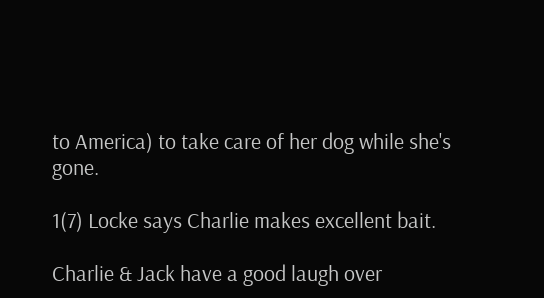to America) to take care of her dog while she's gone.

1(7) Locke says Charlie makes excellent bait.

Charlie & Jack have a good laugh over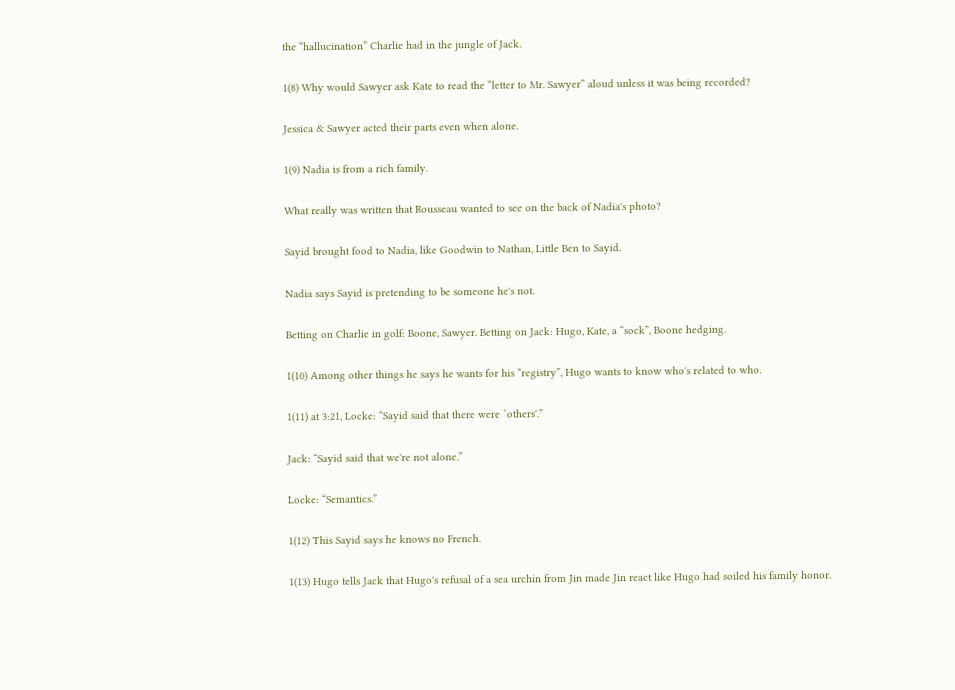the “hallucination” Charlie had in the jungle of Jack.

1(8) Why would Sawyer ask Kate to read the “letter to Mr. Sawyer” aloud unless it was being recorded?

Jessica & Sawyer acted their parts even when alone.

1(9) Nadia is from a rich family.

What really was written that Rousseau wanted to see on the back of Nadia's photo?

Sayid brought food to Nadia, like Goodwin to Nathan, Little Ben to Sayid.

Nadia says Sayid is pretending to be someone he's not.

Betting on Charlie in golf: Boone, Sawyer. Betting on Jack: Hugo, Kate, a “sock”, Boone hedging.

1(10) Among other things he says he wants for his “registry”, Hugo wants to know who's related to who.

1(11) at 3:21, Locke: “Sayid said that there were `others'.”

Jack: “Sayid said that we're not alone.”

Locke: “Semantics.”

1(12) This Sayid says he knows no French.

1(13) Hugo tells Jack that Hugo's refusal of a sea urchin from Jin made Jin react like Hugo had soiled his family honor.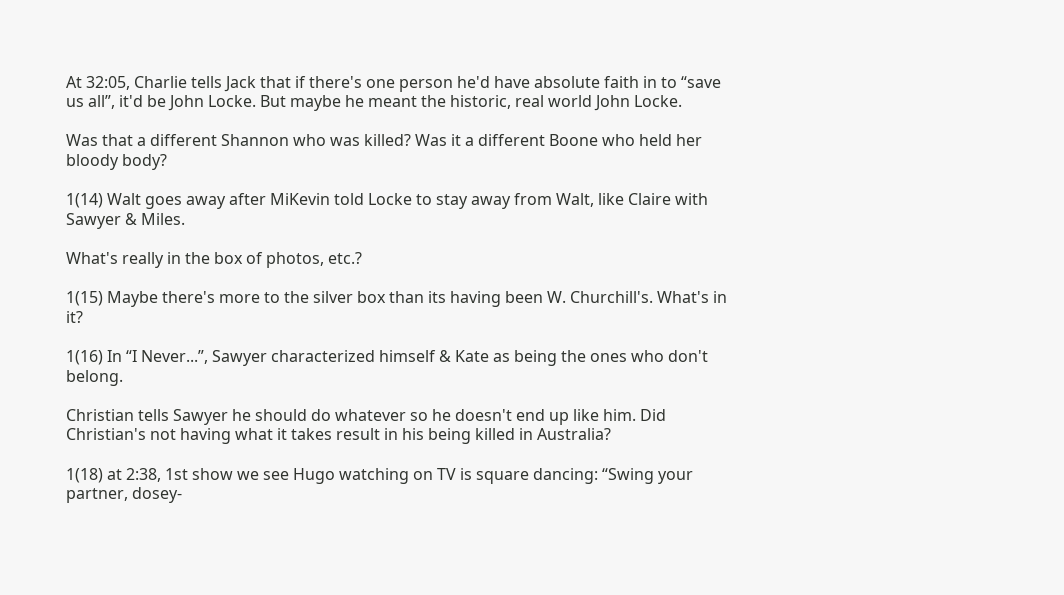At 32:05, Charlie tells Jack that if there's one person he'd have absolute faith in to “save us all”, it'd be John Locke. But maybe he meant the historic, real world John Locke.

Was that a different Shannon who was killed? Was it a different Boone who held her bloody body?

1(14) Walt goes away after MiKevin told Locke to stay away from Walt, like Claire with Sawyer & Miles.

What's really in the box of photos, etc.?

1(15) Maybe there's more to the silver box than its having been W. Churchill's. What's in it?

1(16) In “I Never...”, Sawyer characterized himself & Kate as being the ones who don't belong.

Christian tells Sawyer he should do whatever so he doesn't end up like him. Did Christian's not having what it takes result in his being killed in Australia?

1(18) at 2:38, 1st show we see Hugo watching on TV is square dancing: “Swing your partner, dosey-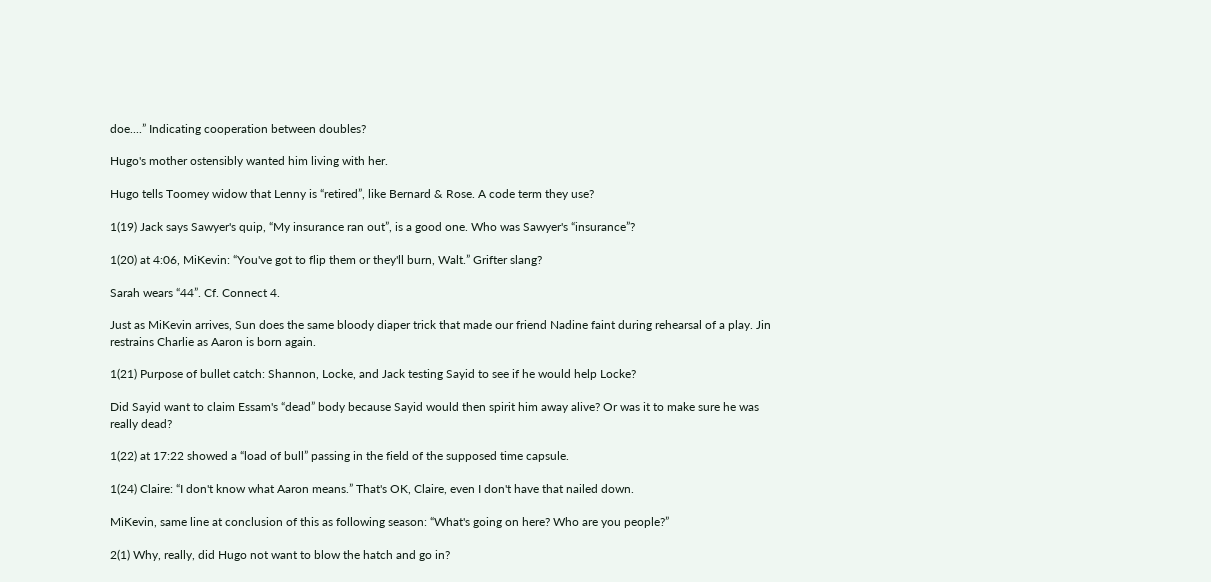doe....” Indicating cooperation between doubles?

Hugo's mother ostensibly wanted him living with her.

Hugo tells Toomey widow that Lenny is “retired”, like Bernard & Rose. A code term they use?

1(19) Jack says Sawyer's quip, “My insurance ran out”, is a good one. Who was Sawyer's “insurance”?

1(20) at 4:06, MiKevin: “You've got to flip them or they'll burn, Walt.” Grifter slang?

Sarah wears “44”. Cf. Connect 4.

Just as MiKevin arrives, Sun does the same bloody diaper trick that made our friend Nadine faint during rehearsal of a play. Jin restrains Charlie as Aaron is born again.

1(21) Purpose of bullet catch: Shannon, Locke, and Jack testing Sayid to see if he would help Locke?

Did Sayid want to claim Essam's “dead” body because Sayid would then spirit him away alive? Or was it to make sure he was really dead?

1(22) at 17:22 showed a “load of bull” passing in the field of the supposed time capsule.

1(24) Claire: “I don't know what Aaron means.” That's OK, Claire, even I don't have that nailed down.

MiKevin, same line at conclusion of this as following season: “What's going on here? Who are you people?”

2(1) Why, really, did Hugo not want to blow the hatch and go in?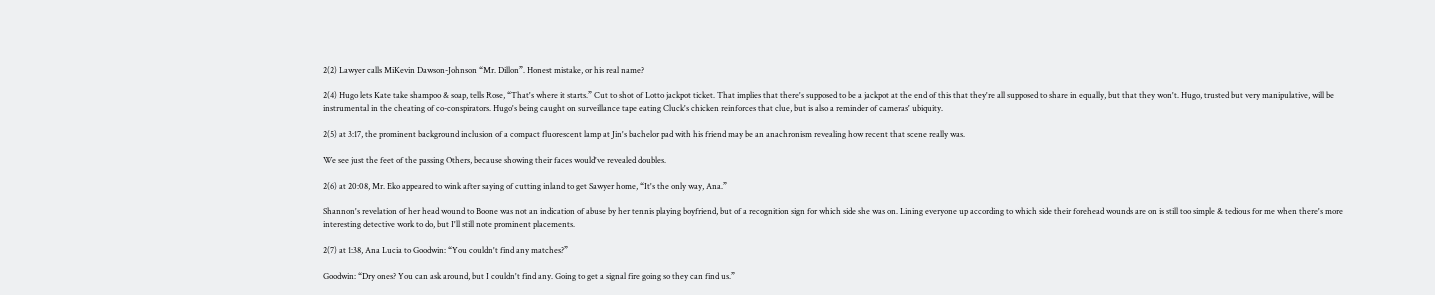2(2) Lawyer calls MiKevin Dawson-Johnson “Mr. Dillon”. Honest mistake, or his real name?

2(4) Hugo lets Kate take shampoo & soap, tells Rose, “That's where it starts.” Cut to shot of Lotto jackpot ticket. That implies that there's supposed to be a jackpot at the end of this that they're all supposed to share in equally, but that they won't. Hugo, trusted but very manipulative, will be instrumental in the cheating of co-conspirators. Hugo's being caught on surveillance tape eating Cluck's chicken reinforces that clue, but is also a reminder of cameras' ubiquity.

2(5) at 3:17, the prominent background inclusion of a compact fluorescent lamp at Jin's bachelor pad with his friend may be an anachronism revealing how recent that scene really was.

We see just the feet of the passing Others, because showing their faces would've revealed doubles.

2(6) at 20:08, Mr. Eko appeared to wink after saying of cutting inland to get Sawyer home, “It's the only way, Ana.”

Shannon's revelation of her head wound to Boone was not an indication of abuse by her tennis playing boyfriend, but of a recognition sign for which side she was on. Lining everyone up according to which side their forehead wounds are on is still too simple & tedious for me when there's more interesting detective work to do, but I'll still note prominent placements.

2(7) at 1:38, Ana Lucia to Goodwin: “You couldn't find any matches?”

Goodwin: “Dry ones? You can ask around, but I couldn't find any. Going to get a signal fire going so they can find us.”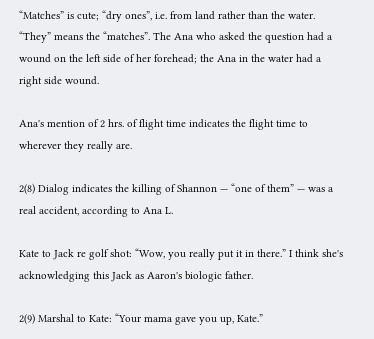“Matches” is cute; “dry ones”, i.e. from land rather than the water. “They” means the “matches”. The Ana who asked the question had a wound on the left side of her forehead; the Ana in the water had a right side wound.

Ana's mention of 2 hrs. of flight time indicates the flight time to wherever they really are.

2(8) Dialog indicates the killing of Shannon — “one of them” — was a real accident, according to Ana L.

Kate to Jack re golf shot: “Wow, you really put it in there.” I think she's acknowledging this Jack as Aaron's biologic father.

2(9) Marshal to Kate: “Your mama gave you up, Kate.”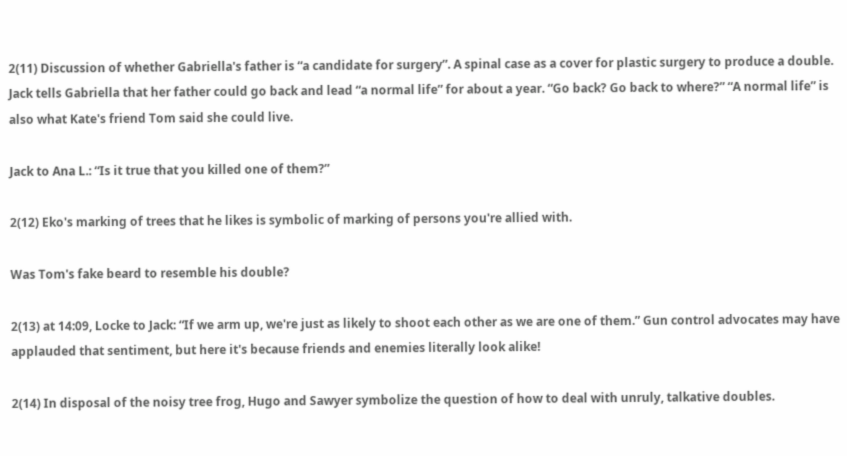2(11) Discussion of whether Gabriella's father is “a candidate for surgery”. A spinal case as a cover for plastic surgery to produce a double. Jack tells Gabriella that her father could go back and lead “a normal life” for about a year. “Go back? Go back to where?” “A normal life” is also what Kate's friend Tom said she could live.

Jack to Ana L.: “Is it true that you killed one of them?”

2(12) Eko's marking of trees that he likes is symbolic of marking of persons you're allied with.

Was Tom's fake beard to resemble his double?

2(13) at 14:09, Locke to Jack: “If we arm up, we're just as likely to shoot each other as we are one of them.” Gun control advocates may have applauded that sentiment, but here it's because friends and enemies literally look alike!

2(14) In disposal of the noisy tree frog, Hugo and Sawyer symbolize the question of how to deal with unruly, talkative doubles.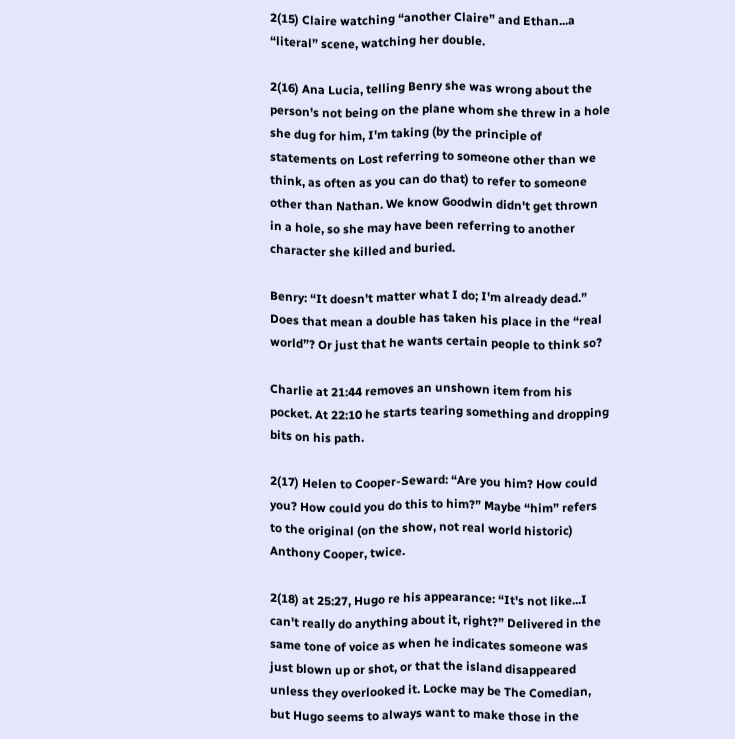2(15) Claire watching “another Claire” and Ethan...a “literal” scene, watching her double.

2(16) Ana Lucia, telling Benry she was wrong about the person's not being on the plane whom she threw in a hole she dug for him, I'm taking (by the principle of statements on Lost referring to someone other than we think, as often as you can do that) to refer to someone other than Nathan. We know Goodwin didn't get thrown in a hole, so she may have been referring to another character she killed and buried.

Benry: “It doesn't matter what I do; I'm already dead.” Does that mean a double has taken his place in the “real world”? Or just that he wants certain people to think so?

Charlie at 21:44 removes an unshown item from his pocket. At 22:10 he starts tearing something and dropping bits on his path.

2(17) Helen to Cooper-Seward: “Are you him? How could you? How could you do this to him?” Maybe “him” refers to the original (on the show, not real world historic) Anthony Cooper, twice.

2(18) at 25:27, Hugo re his appearance: “It's not like...I can't really do anything about it, right?” Delivered in the same tone of voice as when he indicates someone was just blown up or shot, or that the island disappeared unless they overlooked it. Locke may be The Comedian, but Hugo seems to always want to make those in the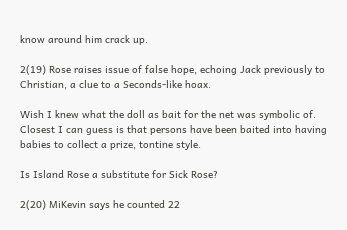know around him crack up.

2(19) Rose raises issue of false hope, echoing Jack previously to Christian, a clue to a Seconds-like hoax.

Wish I knew what the doll as bait for the net was symbolic of. Closest I can guess is that persons have been baited into having babies to collect a prize, tontine style.

Is Island Rose a substitute for Sick Rose?

2(20) MiKevin says he counted 22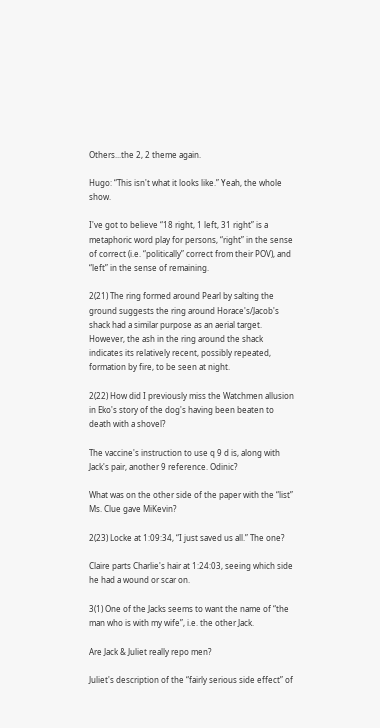Others...the 2, 2 theme again.

Hugo: “This isn't what it looks like.” Yeah, the whole show.

I've got to believe “18 right, 1 left, 31 right” is a metaphoric word play for persons, “right” in the sense of correct (i.e. “politically” correct from their POV), and “left” in the sense of remaining.

2(21) The ring formed around Pearl by salting the ground suggests the ring around Horace's/Jacob's shack had a similar purpose as an aerial target. However, the ash in the ring around the shack indicates its relatively recent, possibly repeated, formation by fire, to be seen at night.

2(22) How did I previously miss the Watchmen allusion in Eko's story of the dog's having been beaten to death with a shovel?

The vaccine's instruction to use q 9 d is, along with Jack's pair, another 9 reference. Odinic?

What was on the other side of the paper with the “list” Ms. Clue gave MiKevin?

2(23) Locke at 1:09:34, “I just saved us all.” The one?

Claire parts Charlie's hair at 1:24:03, seeing which side he had a wound or scar on.

3(1) One of the Jacks seems to want the name of “the man who is with my wife”, i.e. the other Jack.

Are Jack & Juliet really repo men?

Juliet's description of the “fairly serious side effect” of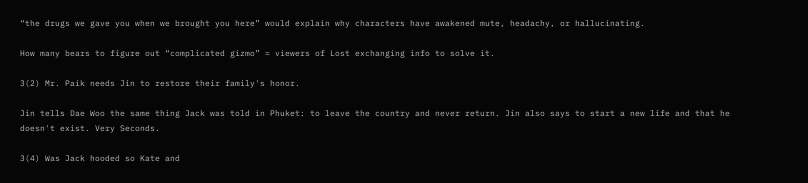“the drugs we gave you when we brought you here” would explain why characters have awakened mute, headachy, or hallucinating.

How many bears to figure out “complicated gizmo” = viewers of Lost exchanging info to solve it.

3(2) Mr. Paik needs Jin to restore their family's honor.

Jin tells Dae Woo the same thing Jack was told in Phuket: to leave the country and never return. Jin also says to start a new life and that he doesn't exist. Very Seconds.

3(4) Was Jack hooded so Kate and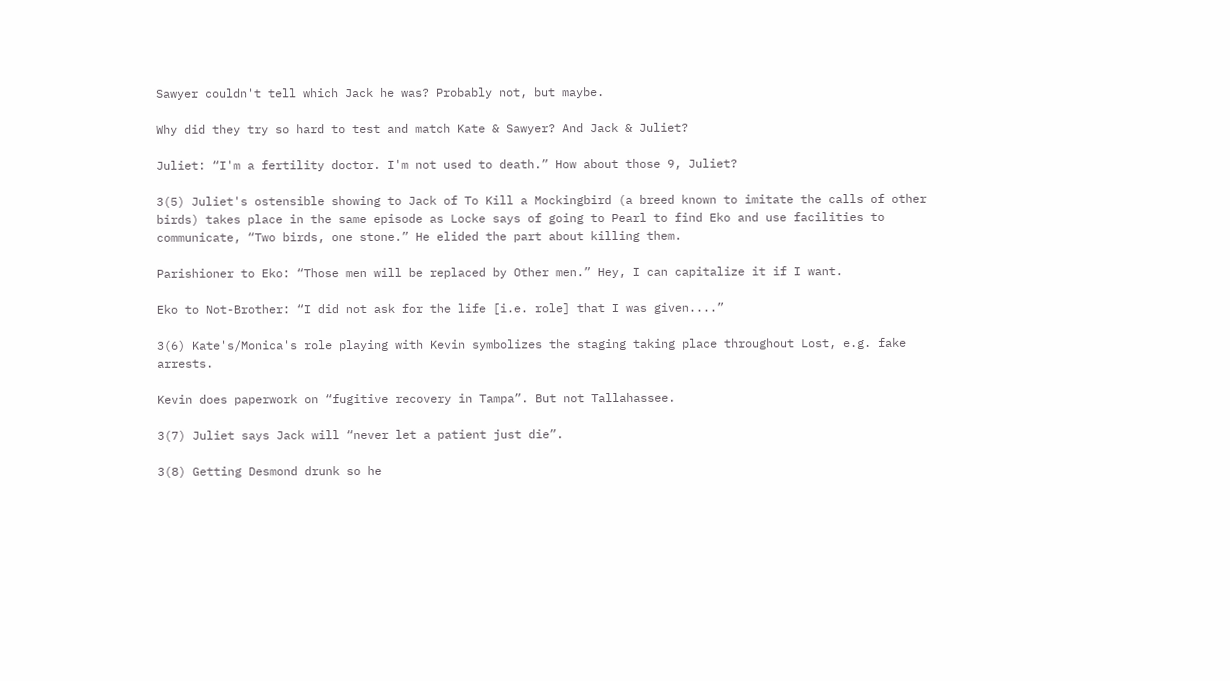Sawyer couldn't tell which Jack he was? Probably not, but maybe.

Why did they try so hard to test and match Kate & Sawyer? And Jack & Juliet?

Juliet: “I'm a fertility doctor. I'm not used to death.” How about those 9, Juliet?

3(5) Juliet's ostensible showing to Jack of To Kill a Mockingbird (a breed known to imitate the calls of other birds) takes place in the same episode as Locke says of going to Pearl to find Eko and use facilities to communicate, “Two birds, one stone.” He elided the part about killing them.

Parishioner to Eko: “Those men will be replaced by Other men.” Hey, I can capitalize it if I want.

Eko to Not-Brother: “I did not ask for the life [i.e. role] that I was given....”

3(6) Kate's/Monica's role playing with Kevin symbolizes the staging taking place throughout Lost, e.g. fake arrests.

Kevin does paperwork on “fugitive recovery in Tampa”. But not Tallahassee.

3(7) Juliet says Jack will “never let a patient just die”.

3(8) Getting Desmond drunk so he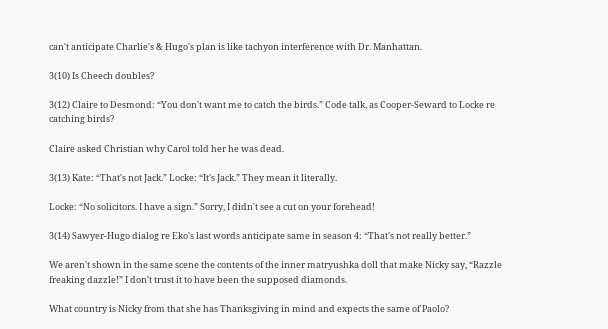can't anticipate Charlie's & Hugo's plan is like tachyon interference with Dr. Manhattan.

3(10) Is Cheech doubles?

3(12) Claire to Desmond: “You don't want me to catch the birds.” Code talk, as Cooper-Seward to Locke re catching birds?

Claire asked Christian why Carol told her he was dead.

3(13) Kate: “That's not Jack.” Locke: “It's Jack.” They mean it literally.

Locke: “No solicitors. I have a sign.” Sorry, I didn't see a cut on your forehead!

3(14) Sawyer-Hugo dialog re Eko's last words anticipate same in season 4: “That's not really better.”

We aren't shown in the same scene the contents of the inner matryushka doll that make Nicky say, “Razzle freaking dazzle!” I don't trust it to have been the supposed diamonds.

What country is Nicky from that she has Thanksgiving in mind and expects the same of Paolo?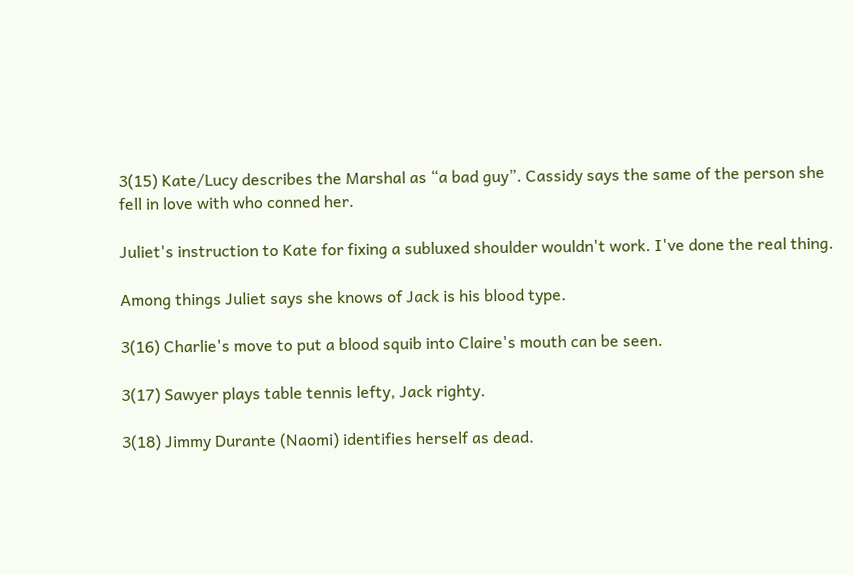3(15) Kate/Lucy describes the Marshal as “a bad guy”. Cassidy says the same of the person she fell in love with who conned her.

Juliet's instruction to Kate for fixing a subluxed shoulder wouldn't work. I've done the real thing.

Among things Juliet says she knows of Jack is his blood type.

3(16) Charlie's move to put a blood squib into Claire's mouth can be seen.

3(17) Sawyer plays table tennis lefty, Jack righty.

3(18) Jimmy Durante (Naomi) identifies herself as dead.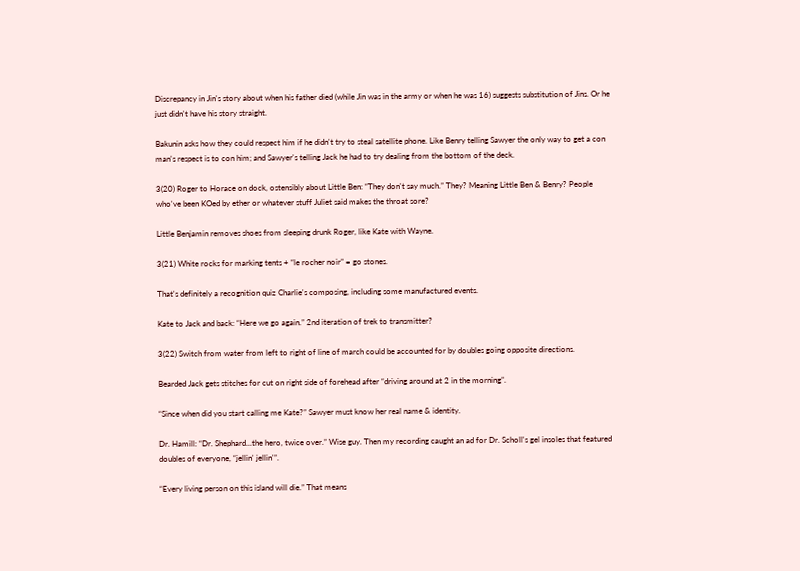Discrepancy in Jin's story about when his father died (while Jin was in the army or when he was 16) suggests substitution of Jins. Or he just didn't have his story straight.

Bakunin asks how they could respect him if he didn't try to steal satellite phone. Like Benry telling Sawyer the only way to get a con man's respect is to con him; and Sawyer's telling Jack he had to try dealing from the bottom of the deck.

3(20) Roger to Horace on dock, ostensibly about Little Ben: “They don't say much.” They? Meaning Little Ben & Benry? People who've been KOed by ether or whatever stuff Juliet said makes the throat sore?

Little Benjamin removes shoes from sleeping drunk Roger, like Kate with Wayne.

3(21) White rocks for marking tents + “le rocher noir” = go stones.

That's definitely a recognition quiz Charlie's composing, including some manufactured events.

Kate to Jack and back: “Here we go again.” 2nd iteration of trek to transmitter?

3(22) Switch from water from left to right of line of march could be accounted for by doubles going opposite directions.

Bearded Jack gets stitches for cut on right side of forehead after “driving around at 2 in the morning”.

“Since when did you start calling me Kate?” Sawyer must know her real name & identity.

Dr. Hamill: “Dr. Shephard...the hero, twice over.” Wise guy. Then my recording caught an ad for Dr. Scholl's gel insoles that featured doubles of everyone, “jellin' jellin'”.

“Every living person on this island will die.” That means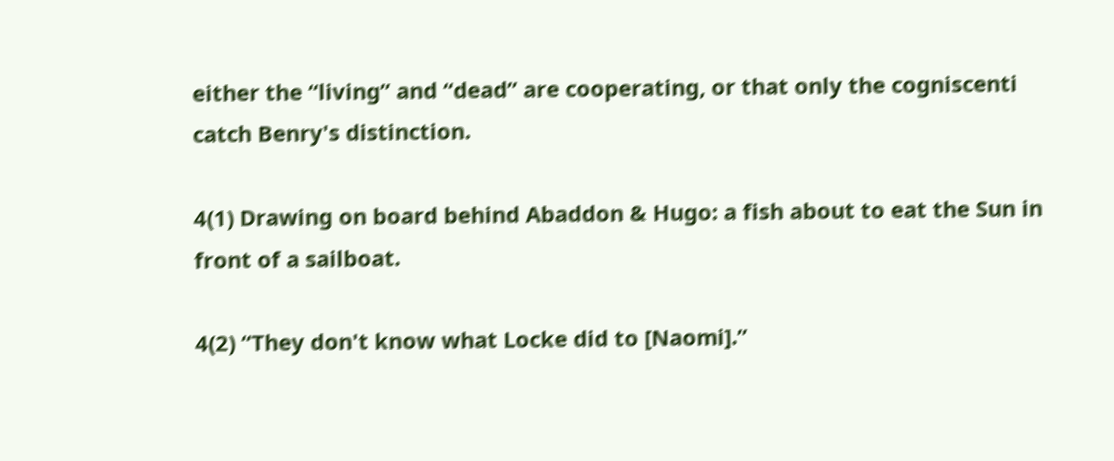either the “living” and “dead” are cooperating, or that only the cogniscenti catch Benry's distinction.

4(1) Drawing on board behind Abaddon & Hugo: a fish about to eat the Sun in front of a sailboat.

4(2) “They don't know what Locke did to [Naomi].”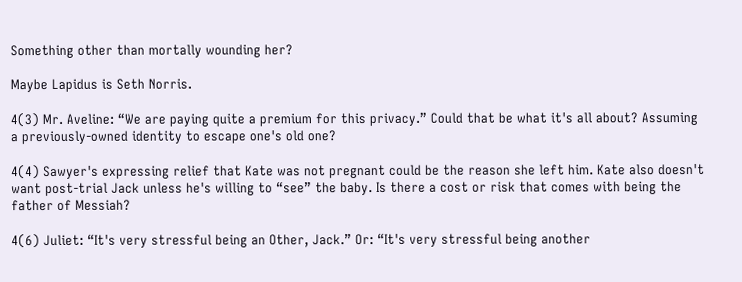Something other than mortally wounding her?

Maybe Lapidus is Seth Norris.

4(3) Mr. Aveline: “We are paying quite a premium for this privacy.” Could that be what it's all about? Assuming a previously-owned identity to escape one's old one?

4(4) Sawyer's expressing relief that Kate was not pregnant could be the reason she left him. Kate also doesn't want post-trial Jack unless he's willing to “see” the baby. Is there a cost or risk that comes with being the father of Messiah?

4(6) Juliet: “It's very stressful being an Other, Jack.” Or: “It's very stressful being another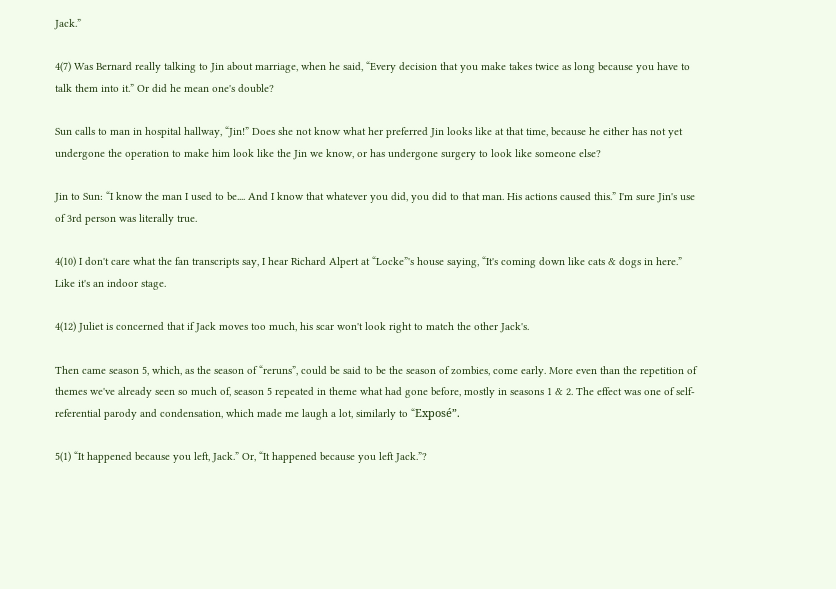Jack.”

4(7) Was Bernard really talking to Jin about marriage, when he said, “Every decision that you make takes twice as long because you have to talk them into it.” Or did he mean one's double?

Sun calls to man in hospital hallway, “Jin!” Does she not know what her preferred Jin looks like at that time, because he either has not yet undergone the operation to make him look like the Jin we know, or has undergone surgery to look like someone else?

Jin to Sun: “I know the man I used to be.... And I know that whatever you did, you did to that man. His actions caused this.” I'm sure Jin's use of 3rd person was literally true.

4(10) I don't care what the fan transcripts say, I hear Richard Alpert at “Locke”'s house saying, “It's coming down like cats & dogs in here.” Like it's an indoor stage.

4(12) Juliet is concerned that if Jack moves too much, his scar won't look right to match the other Jack's.

Then came season 5, which, as the season of “reruns”, could be said to be the season of zombies, come early. More even than the repetition of themes we've already seen so much of, season 5 repeated in theme what had gone before, mostly in seasons 1 & 2. The effect was one of self-referential parody and condensation, which made me laugh a lot, similarly to “Exposé”.

5(1) “It happened because you left, Jack.” Or, “It happened because you left Jack.”?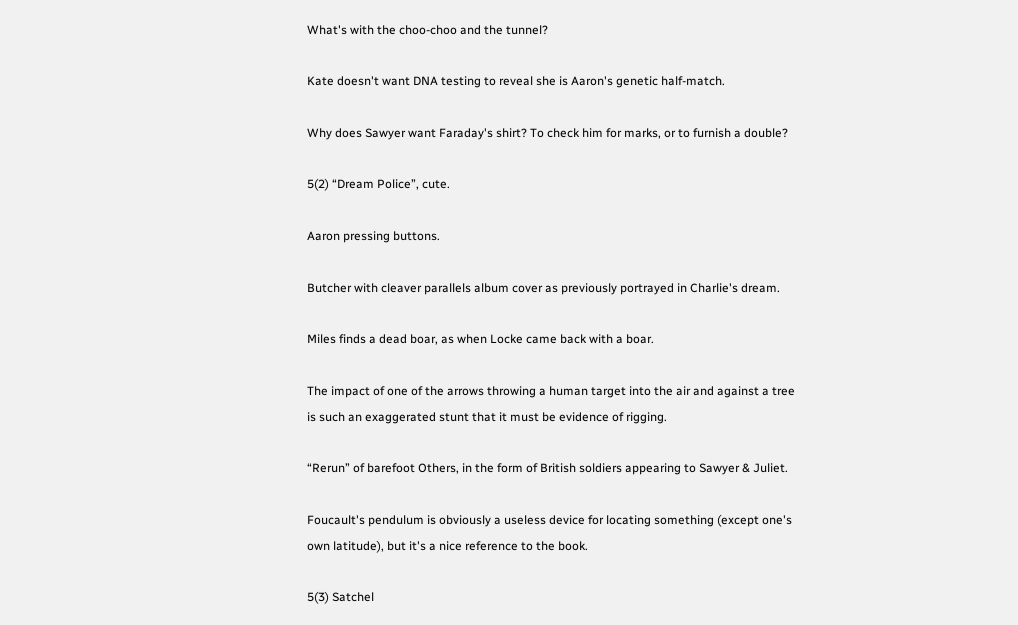What's with the choo-choo and the tunnel?

Kate doesn't want DNA testing to reveal she is Aaron's genetic half-match.

Why does Sawyer want Faraday's shirt? To check him for marks, or to furnish a double?

5(2) “Dream Police”, cute.

Aaron pressing buttons.

Butcher with cleaver parallels album cover as previously portrayed in Charlie's dream.

Miles finds a dead boar, as when Locke came back with a boar.

The impact of one of the arrows throwing a human target into the air and against a tree is such an exaggerated stunt that it must be evidence of rigging.

“Rerun” of barefoot Others, in the form of British soldiers appearing to Sawyer & Juliet.

Foucault's pendulum is obviously a useless device for locating something (except one's own latitude), but it's a nice reference to the book.

5(3) Satchel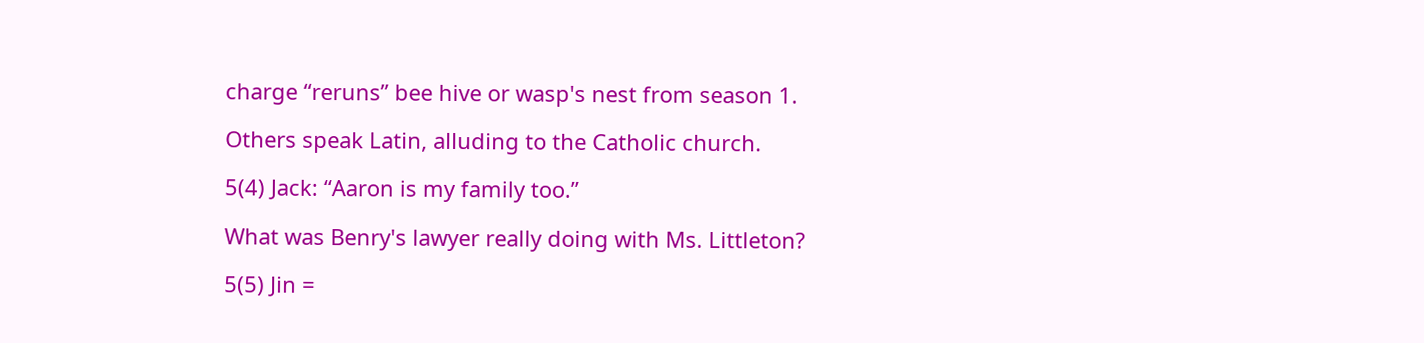charge “reruns” bee hive or wasp's nest from season 1.

Others speak Latin, alluding to the Catholic church.

5(4) Jack: “Aaron is my family too.”

What was Benry's lawyer really doing with Ms. Littleton?

5(5) Jin =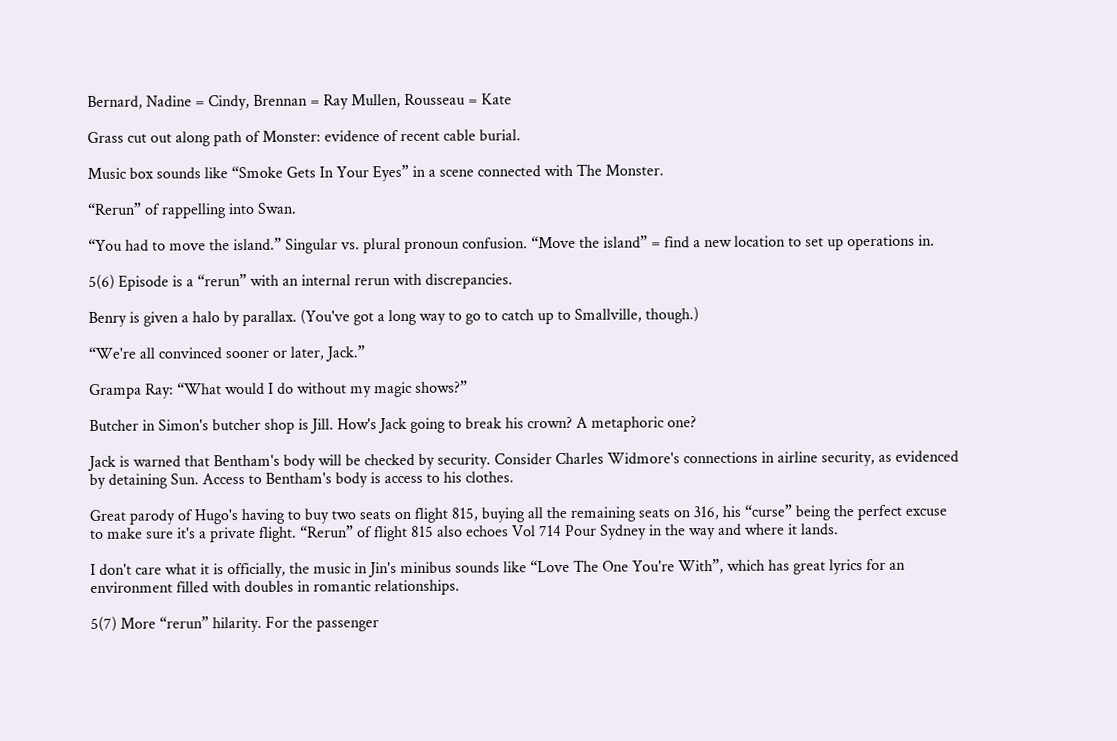Bernard, Nadine = Cindy, Brennan = Ray Mullen, Rousseau = Kate

Grass cut out along path of Monster: evidence of recent cable burial.

Music box sounds like “Smoke Gets In Your Eyes” in a scene connected with The Monster.

“Rerun” of rappelling into Swan.

“You had to move the island.” Singular vs. plural pronoun confusion. “Move the island” = find a new location to set up operations in.

5(6) Episode is a “rerun” with an internal rerun with discrepancies.

Benry is given a halo by parallax. (You've got a long way to go to catch up to Smallville, though.)

“We're all convinced sooner or later, Jack.”

Grampa Ray: “What would I do without my magic shows?”

Butcher in Simon's butcher shop is Jill. How's Jack going to break his crown? A metaphoric one?

Jack is warned that Bentham's body will be checked by security. Consider Charles Widmore's connections in airline security, as evidenced by detaining Sun. Access to Bentham's body is access to his clothes.

Great parody of Hugo's having to buy two seats on flight 815, buying all the remaining seats on 316, his “curse” being the perfect excuse to make sure it's a private flight. “Rerun” of flight 815 also echoes Vol 714 Pour Sydney in the way and where it lands.

I don't care what it is officially, the music in Jin's minibus sounds like “Love The One You're With”, which has great lyrics for an environment filled with doubles in romantic relationships.

5(7) More “rerun” hilarity. For the passenger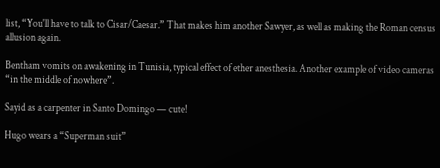list, “You'll have to talk to Cisar/Caesar.” That makes him another Sawyer, as well as making the Roman census allusion again.

Bentham vomits on awakening in Tunisia, typical effect of ether anesthesia. Another example of video cameras “in the middle of nowhere”.

Sayid as a carpenter in Santo Domingo — cute!

Hugo wears a “Superman suit”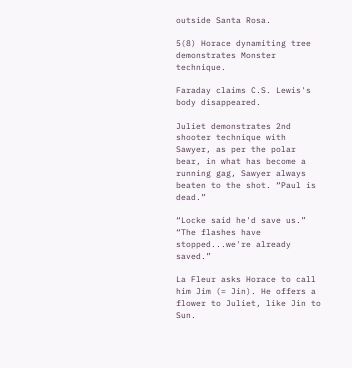outside Santa Rosa.

5(8) Horace dynamiting tree demonstrates Monster technique.

Faraday claims C.S. Lewis's body disappeared.

Juliet demonstrates 2nd shooter technique with Sawyer, as per the polar bear, in what has become a running gag, Sawyer always beaten to the shot. “Paul is dead.”

“Locke said he'd save us.” “The flashes have stopped...we're already saved.”

La Fleur asks Horace to call him Jim (= Jin). He offers a flower to Juliet, like Jin to Sun.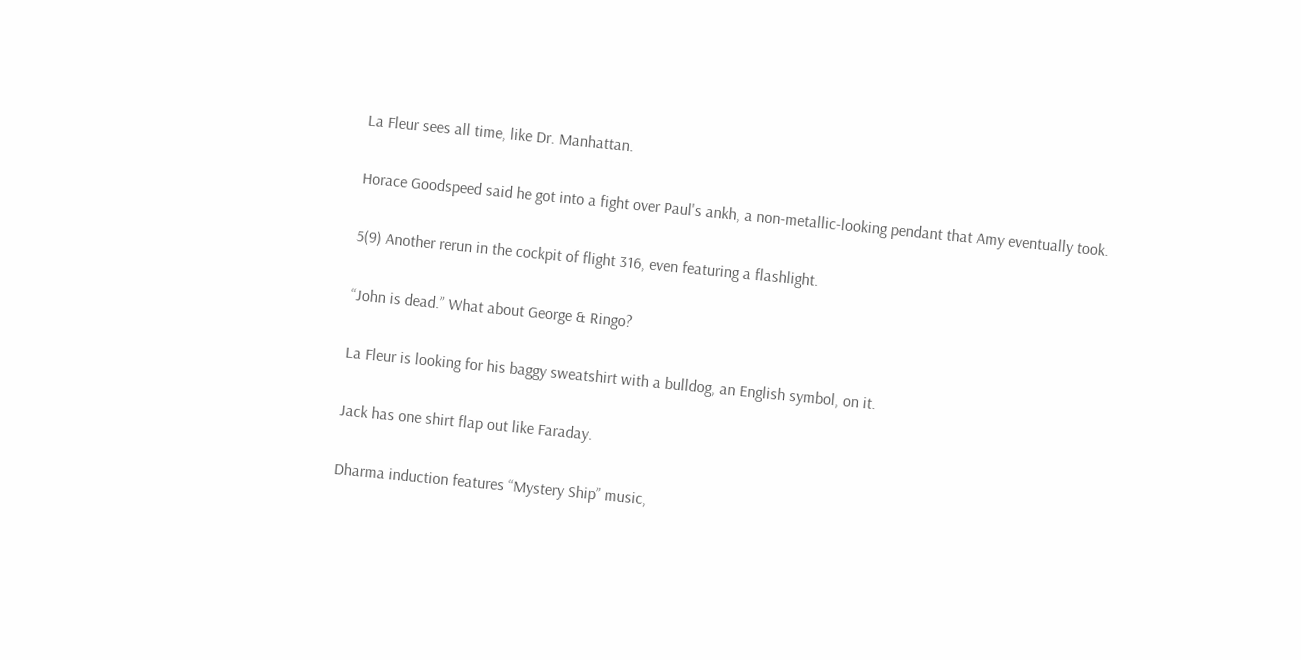La Fleur sees all time, like Dr. Manhattan.

Horace Goodspeed said he got into a fight over Paul's ankh, a non-metallic-looking pendant that Amy eventually took.

5(9) Another rerun in the cockpit of flight 316, even featuring a flashlight.

“John is dead.” What about George & Ringo?

La Fleur is looking for his baggy sweatshirt with a bulldog, an English symbol, on it.

Jack has one shirt flap out like Faraday.

Dharma induction features “Mystery Ship” music,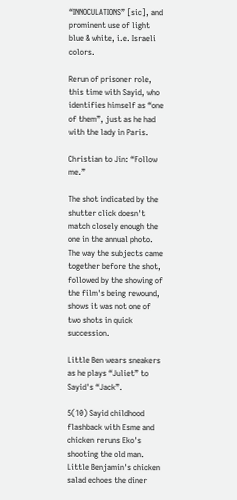“INNOCULATIONS” [sic], and prominent use of light blue & white, i.e. Israeli colors.

Rerun of prisoner role, this time with Sayid, who identifies himself as “one of them”, just as he had with the lady in Paris.

Christian to Jin: “Follow me.”

The shot indicated by the shutter click doesn't match closely enough the one in the annual photo. The way the subjects came together before the shot, followed by the showing of the film's being rewound, shows it was not one of two shots in quick succession.

Little Ben wears sneakers as he plays “Juliet” to Sayid's “Jack”.

5(10) Sayid childhood flashback with Esme and chicken reruns Eko's shooting the old man. Little Benjamin's chicken salad echoes the diner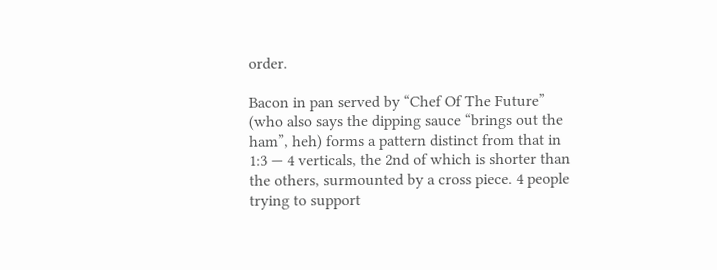order.

Bacon in pan served by “Chef Of The Future” (who also says the dipping sauce “brings out the ham”, heh) forms a pattern distinct from that in 1:3 — 4 verticals, the 2nd of which is shorter than the others, surmounted by a cross piece. 4 people trying to support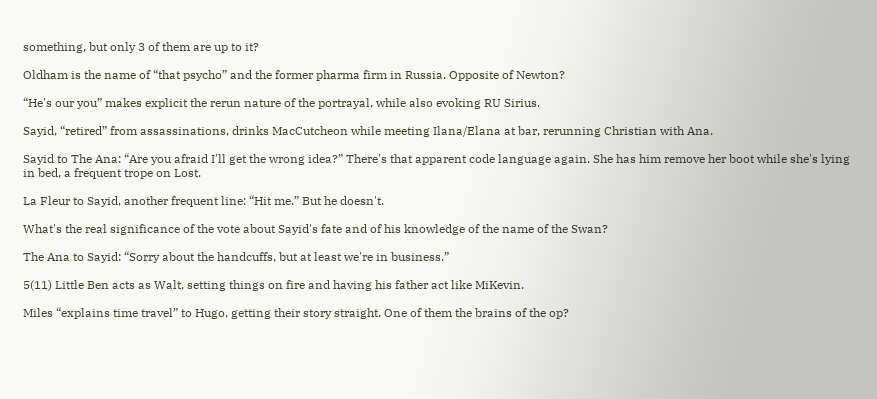something, but only 3 of them are up to it?

Oldham is the name of “that psycho” and the former pharma firm in Russia. Opposite of Newton?

“He's our you” makes explicit the rerun nature of the portrayal, while also evoking RU Sirius.

Sayid, “retired” from assassinations, drinks MacCutcheon while meeting Ilana/Elana at bar, rerunning Christian with Ana.

Sayid to The Ana: “Are you afraid I'll get the wrong idea?” There's that apparent code language again. She has him remove her boot while she's lying in bed, a frequent trope on Lost.

La Fleur to Sayid, another frequent line: “Hit me.” But he doesn't.

What's the real significance of the vote about Sayid's fate and of his knowledge of the name of the Swan?

The Ana to Sayid: “Sorry about the handcuffs, but at least we're in business.”

5(11) Little Ben acts as Walt, setting things on fire and having his father act like MiKevin.

Miles “explains time travel” to Hugo, getting their story straight. One of them the brains of the op?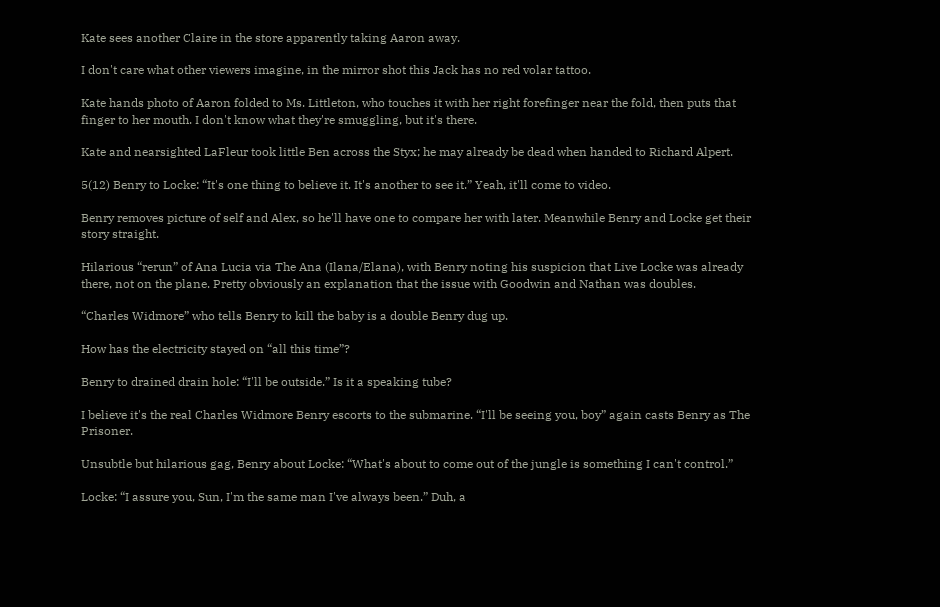Kate sees another Claire in the store apparently taking Aaron away.

I don't care what other viewers imagine, in the mirror shot this Jack has no red volar tattoo.

Kate hands photo of Aaron folded to Ms. Littleton, who touches it with her right forefinger near the fold, then puts that finger to her mouth. I don't know what they're smuggling, but it's there.

Kate and nearsighted LaFleur took little Ben across the Styx; he may already be dead when handed to Richard Alpert.

5(12) Benry to Locke: “It's one thing to believe it. It's another to see it.” Yeah, it'll come to video.

Benry removes picture of self and Alex, so he'll have one to compare her with later. Meanwhile Benry and Locke get their story straight.

Hilarious “rerun” of Ana Lucia via The Ana (Ilana/Elana), with Benry noting his suspicion that Live Locke was already there, not on the plane. Pretty obviously an explanation that the issue with Goodwin and Nathan was doubles.

“Charles Widmore” who tells Benry to kill the baby is a double Benry dug up.

How has the electricity stayed on “all this time”?

Benry to drained drain hole: “I'll be outside.” Is it a speaking tube?

I believe it's the real Charles Widmore Benry escorts to the submarine. “I'll be seeing you, boy” again casts Benry as The Prisoner.

Unsubtle but hilarious gag, Benry about Locke: “What's about to come out of the jungle is something I can't control.”

Locke: “I assure you, Sun, I'm the same man I've always been.” Duh, a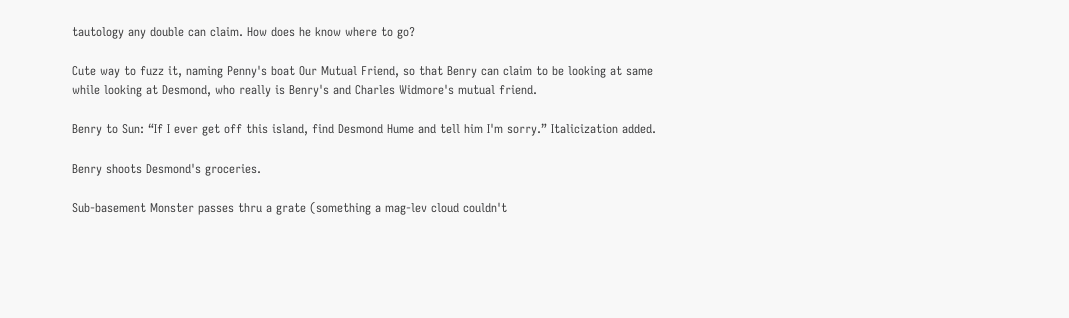tautology any double can claim. How does he know where to go?

Cute way to fuzz it, naming Penny's boat Our Mutual Friend, so that Benry can claim to be looking at same while looking at Desmond, who really is Benry's and Charles Widmore's mutual friend.

Benry to Sun: “If I ever get off this island, find Desmond Hume and tell him I'm sorry.” Italicization added.

Benry shoots Desmond's groceries.

Sub-basement Monster passes thru a grate (something a mag-lev cloud couldn't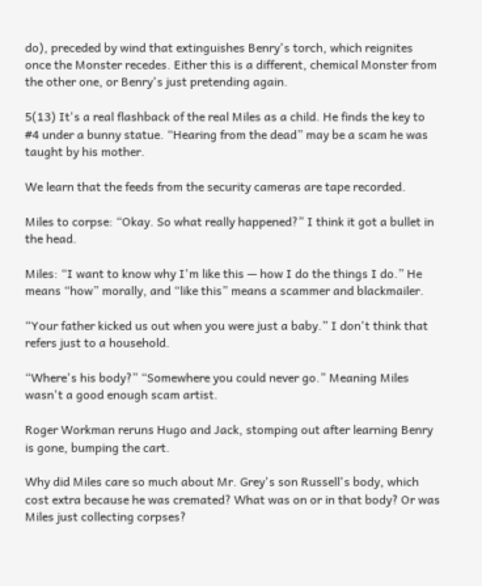do), preceded by wind that extinguishes Benry's torch, which reignites once the Monster recedes. Either this is a different, chemical Monster from the other one, or Benry's just pretending again.

5(13) It's a real flashback of the real Miles as a child. He finds the key to #4 under a bunny statue. “Hearing from the dead” may be a scam he was taught by his mother.

We learn that the feeds from the security cameras are tape recorded.

Miles to corpse: “Okay. So what really happened?” I think it got a bullet in the head.

Miles: “I want to know why I'm like this — how I do the things I do.” He means “how” morally, and “like this” means a scammer and blackmailer.

“Your father kicked us out when you were just a baby.” I don't think that refers just to a household.

“Where's his body?” “Somewhere you could never go.” Meaning Miles wasn't a good enough scam artist.

Roger Workman reruns Hugo and Jack, stomping out after learning Benry is gone, bumping the cart.

Why did Miles care so much about Mr. Grey's son Russell's body, which cost extra because he was cremated? What was on or in that body? Or was Miles just collecting corpses?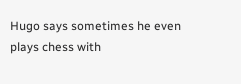Hugo says sometimes he even plays chess with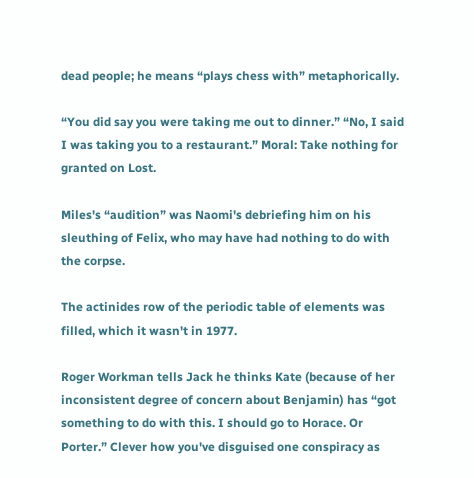dead people; he means “plays chess with” metaphorically.

“You did say you were taking me out to dinner.” “No, I said I was taking you to a restaurant.” Moral: Take nothing for granted on Lost.

Miles's “audition” was Naomi's debriefing him on his sleuthing of Felix, who may have had nothing to do with the corpse.

The actinides row of the periodic table of elements was filled, which it wasn't in 1977.

Roger Workman tells Jack he thinks Kate (because of her inconsistent degree of concern about Benjamin) has “got something to do with this. I should go to Horace. Or Porter.” Clever how you've disguised one conspiracy as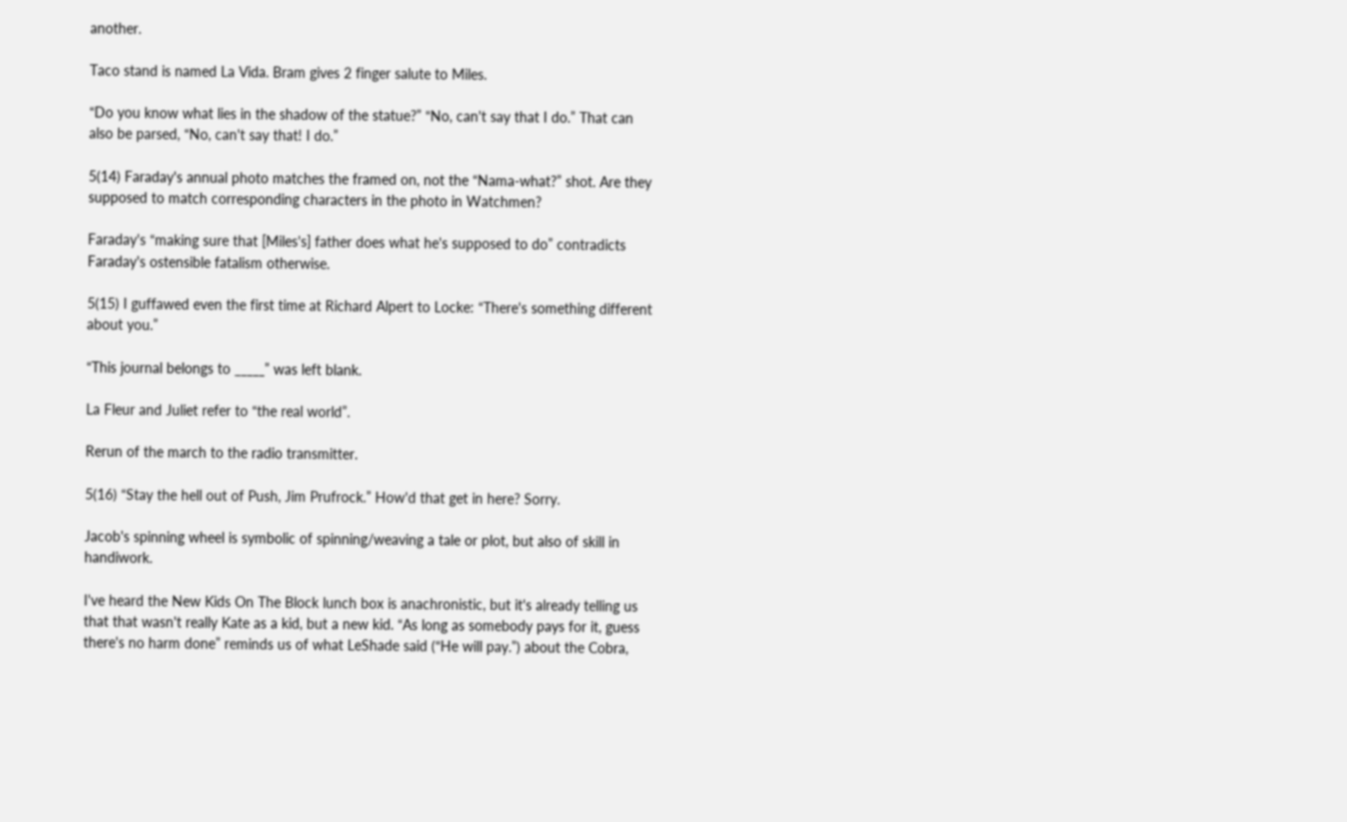another.

Taco stand is named La Vida. Bram gives 2 finger salute to Miles.

“Do you know what lies in the shadow of the statue?” “No, can't say that I do.” That can also be parsed, “No, can't say that! I do.”

5(14) Faraday's annual photo matches the framed on, not the “Nama-what?” shot. Are they supposed to match corresponding characters in the photo in Watchmen?

Faraday's “making sure that [Miles's] father does what he's supposed to do” contradicts Faraday's ostensible fatalism otherwise.

5(15) I guffawed even the first time at Richard Alpert to Locke: “There's something different about you.”

“This journal belongs to _____” was left blank.

La Fleur and Juliet refer to “the real world”.

Rerun of the march to the radio transmitter.

5(16) “Stay the hell out of Push, Jim Prufrock.” How'd that get in here? Sorry.

Jacob's spinning wheel is symbolic of spinning/weaving a tale or plot, but also of skill in handiwork.

I've heard the New Kids On The Block lunch box is anachronistic, but it's already telling us that that wasn't really Kate as a kid, but a new kid. “As long as somebody pays for it, guess there's no harm done” reminds us of what LeShade said (“He will pay.”) about the Cobra,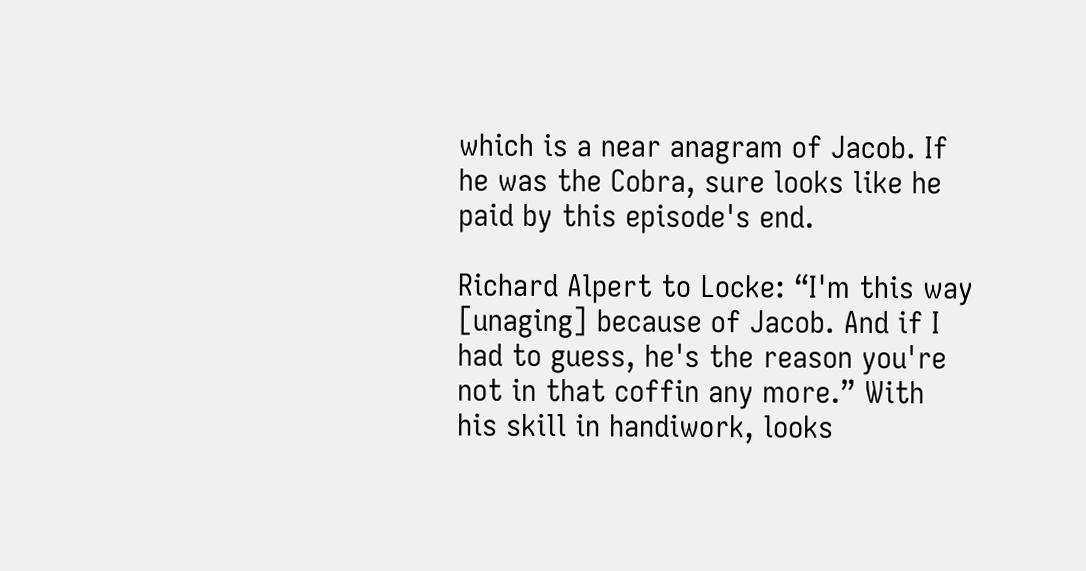which is a near anagram of Jacob. If he was the Cobra, sure looks like he paid by this episode's end.

Richard Alpert to Locke: “I'm this way [unaging] because of Jacob. And if I had to guess, he's the reason you're not in that coffin any more.” With his skill in handiwork, looks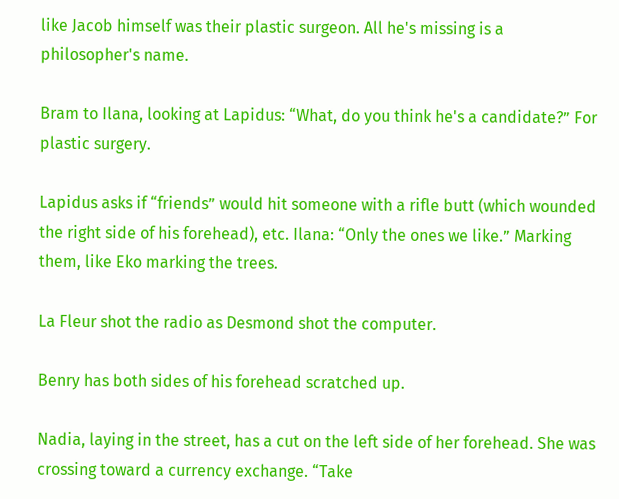like Jacob himself was their plastic surgeon. All he's missing is a philosopher's name.

Bram to Ilana, looking at Lapidus: “What, do you think he's a candidate?” For plastic surgery.

Lapidus asks if “friends” would hit someone with a rifle butt (which wounded the right side of his forehead), etc. Ilana: “Only the ones we like.” Marking them, like Eko marking the trees.

La Fleur shot the radio as Desmond shot the computer.

Benry has both sides of his forehead scratched up.

Nadia, laying in the street, has a cut on the left side of her forehead. She was crossing toward a currency exchange. “Take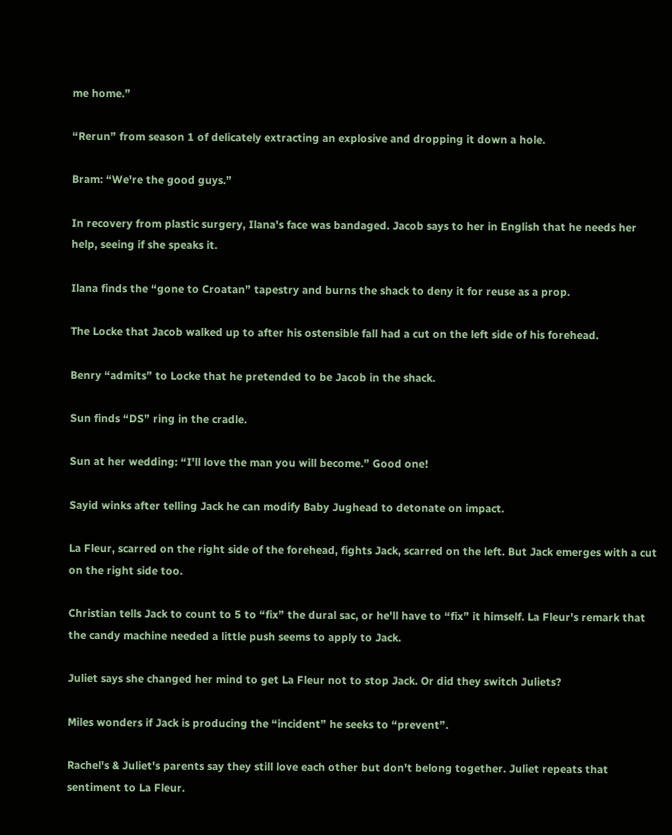me home.”

“Rerun” from season 1 of delicately extracting an explosive and dropping it down a hole.

Bram: “We're the good guys.”

In recovery from plastic surgery, Ilana's face was bandaged. Jacob says to her in English that he needs her help, seeing if she speaks it.

Ilana finds the “gone to Croatan” tapestry and burns the shack to deny it for reuse as a prop.

The Locke that Jacob walked up to after his ostensible fall had a cut on the left side of his forehead.

Benry “admits” to Locke that he pretended to be Jacob in the shack.

Sun finds “DS” ring in the cradle.

Sun at her wedding: “I'll love the man you will become.” Good one!

Sayid winks after telling Jack he can modify Baby Jughead to detonate on impact.

La Fleur, scarred on the right side of the forehead, fights Jack, scarred on the left. But Jack emerges with a cut on the right side too.

Christian tells Jack to count to 5 to “fix” the dural sac, or he'll have to “fix” it himself. La Fleur's remark that the candy machine needed a little push seems to apply to Jack.

Juliet says she changed her mind to get La Fleur not to stop Jack. Or did they switch Juliets?

Miles wonders if Jack is producing the “incident” he seeks to “prevent”.

Rachel's & Juliet's parents say they still love each other but don't belong together. Juliet repeats that sentiment to La Fleur.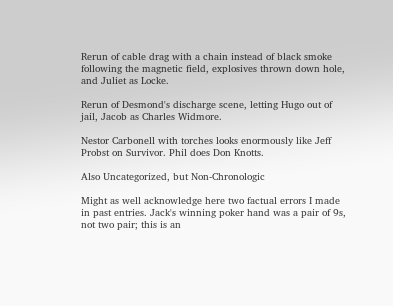Rerun of cable drag with a chain instead of black smoke following the magnetic field, explosives thrown down hole, and Juliet as Locke.

Rerun of Desmond's discharge scene, letting Hugo out of jail, Jacob as Charles Widmore.

Nestor Carbonell with torches looks enormously like Jeff Probst on Survivor. Phil does Don Knotts.

Also Uncategorized, but Non-Chronologic

Might as well acknowledge here two factual errors I made in past entries. Jack's winning poker hand was a pair of 9s, not two pair; this is an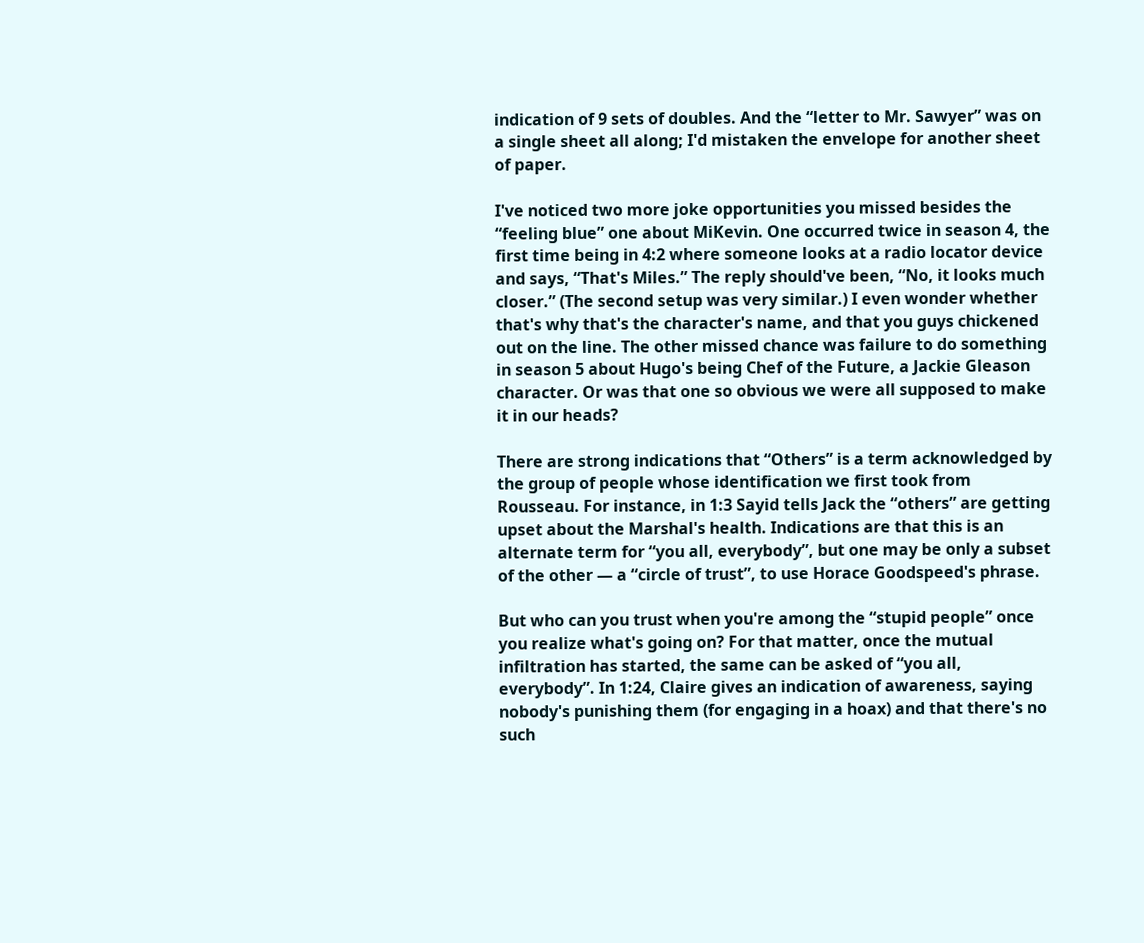indication of 9 sets of doubles. And the “letter to Mr. Sawyer” was on a single sheet all along; I'd mistaken the envelope for another sheet of paper.

I've noticed two more joke opportunities you missed besides the “feeling blue” one about MiKevin. One occurred twice in season 4, the first time being in 4:2 where someone looks at a radio locator device and says, “That's Miles.” The reply should've been, “No, it looks much closer.” (The second setup was very similar.) I even wonder whether that's why that's the character's name, and that you guys chickened out on the line. The other missed chance was failure to do something in season 5 about Hugo's being Chef of the Future, a Jackie Gleason character. Or was that one so obvious we were all supposed to make it in our heads?

There are strong indications that “Others” is a term acknowledged by the group of people whose identification we first took from Rousseau. For instance, in 1:3 Sayid tells Jack the “others” are getting upset about the Marshal's health. Indications are that this is an alternate term for “you all, everybody”, but one may be only a subset of the other — a “circle of trust”, to use Horace Goodspeed's phrase.

But who can you trust when you're among the “stupid people” once you realize what's going on? For that matter, once the mutual infiltration has started, the same can be asked of “you all, everybody”. In 1:24, Claire gives an indication of awareness, saying nobody's punishing them (for engaging in a hoax) and that there's no such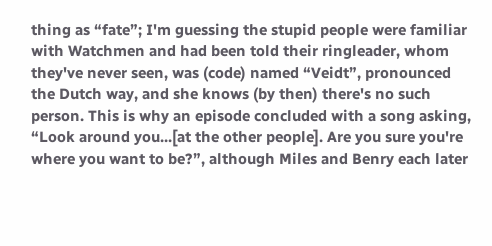thing as “fate”; I'm guessing the stupid people were familiar with Watchmen and had been told their ringleader, whom they've never seen, was (code) named “Veidt”, pronounced the Dutch way, and she knows (by then) there's no such person. This is why an episode concluded with a song asking, “Look around you...[at the other people]. Are you sure you're where you want to be?”, although Miles and Benry each later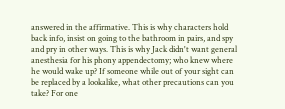answered in the affirmative. This is why characters hold back info, insist on going to the bathroom in pairs, and spy and pry in other ways. This is why Jack didn't want general anesthesia for his phony appendectomy; who knew where he would wake up? If someone while out of your sight can be replaced by a lookalike, what other precautions can you take? For one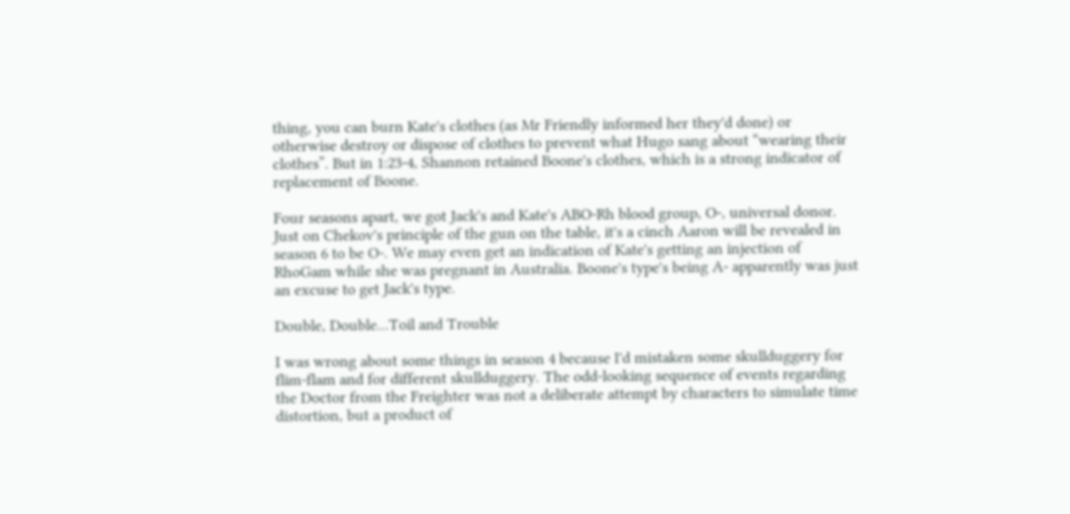thing, you can burn Kate's clothes (as Mr Friendly informed her they'd done) or otherwise destroy or dispose of clothes to prevent what Hugo sang about “wearing their clothes”. But in 1:23-4, Shannon retained Boone's clothes, which is a strong indicator of replacement of Boone.

Four seasons apart, we got Jack's and Kate's ABO-Rh blood group, O-, universal donor. Just on Chekov's principle of the gun on the table, it's a cinch Aaron will be revealed in season 6 to be O-. We may even get an indication of Kate's getting an injection of RhoGam while she was pregnant in Australia. Boone's type's being A- apparently was just an excuse to get Jack's type.

Double, Double...Toil and Trouble

I was wrong about some things in season 4 because I'd mistaken some skullduggery for flim-flam and for different skullduggery. The odd-looking sequence of events regarding the Doctor from the Freighter was not a deliberate attempt by characters to simulate time distortion, but a product of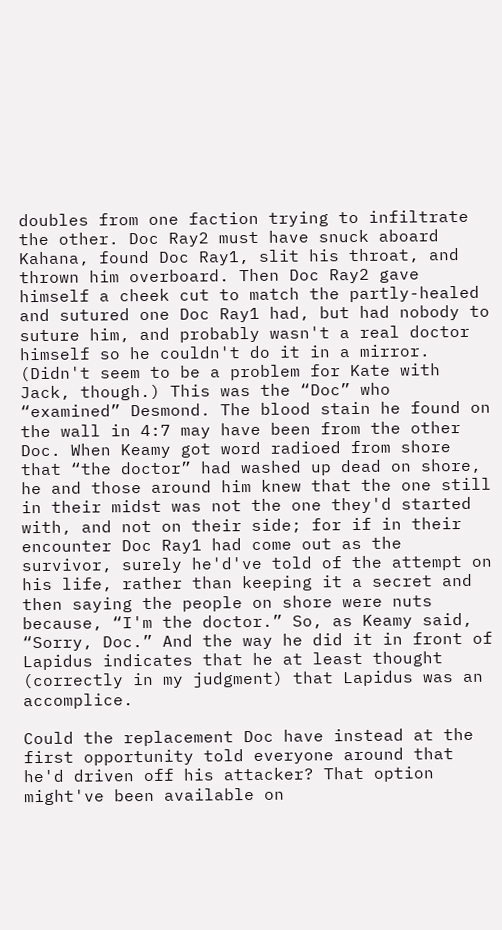doubles from one faction trying to infiltrate the other. Doc Ray2 must have snuck aboard Kahana, found Doc Ray1, slit his throat, and thrown him overboard. Then Doc Ray2 gave himself a cheek cut to match the partly-healed and sutured one Doc Ray1 had, but had nobody to suture him, and probably wasn't a real doctor himself so he couldn't do it in a mirror. (Didn't seem to be a problem for Kate with Jack, though.) This was the “Doc” who “examined” Desmond. The blood stain he found on the wall in 4:7 may have been from the other Doc. When Keamy got word radioed from shore that “the doctor” had washed up dead on shore, he and those around him knew that the one still in their midst was not the one they'd started with, and not on their side; for if in their encounter Doc Ray1 had come out as the survivor, surely he'd've told of the attempt on his life, rather than keeping it a secret and then saying the people on shore were nuts because, “I'm the doctor.” So, as Keamy said, “Sorry, Doc.” And the way he did it in front of Lapidus indicates that he at least thought (correctly in my judgment) that Lapidus was an accomplice.

Could the replacement Doc have instead at the first opportunity told everyone around that he'd driven off his attacker? That option might've been available on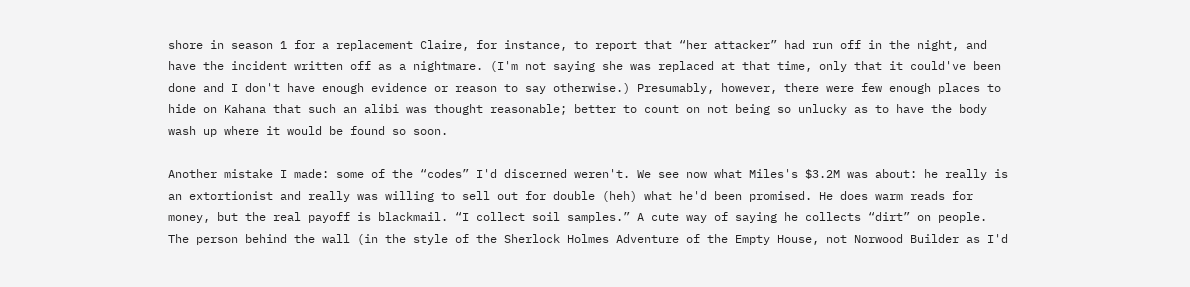shore in season 1 for a replacement Claire, for instance, to report that “her attacker” had run off in the night, and have the incident written off as a nightmare. (I'm not saying she was replaced at that time, only that it could've been done and I don't have enough evidence or reason to say otherwise.) Presumably, however, there were few enough places to hide on Kahana that such an alibi was thought reasonable; better to count on not being so unlucky as to have the body wash up where it would be found so soon.

Another mistake I made: some of the “codes” I'd discerned weren't. We see now what Miles's $3.2M was about: he really is an extortionist and really was willing to sell out for double (heh) what he'd been promised. He does warm reads for money, but the real payoff is blackmail. “I collect soil samples.” A cute way of saying he collects “dirt” on people. The person behind the wall (in the style of the Sherlock Holmes Adventure of the Empty House, not Norwood Builder as I'd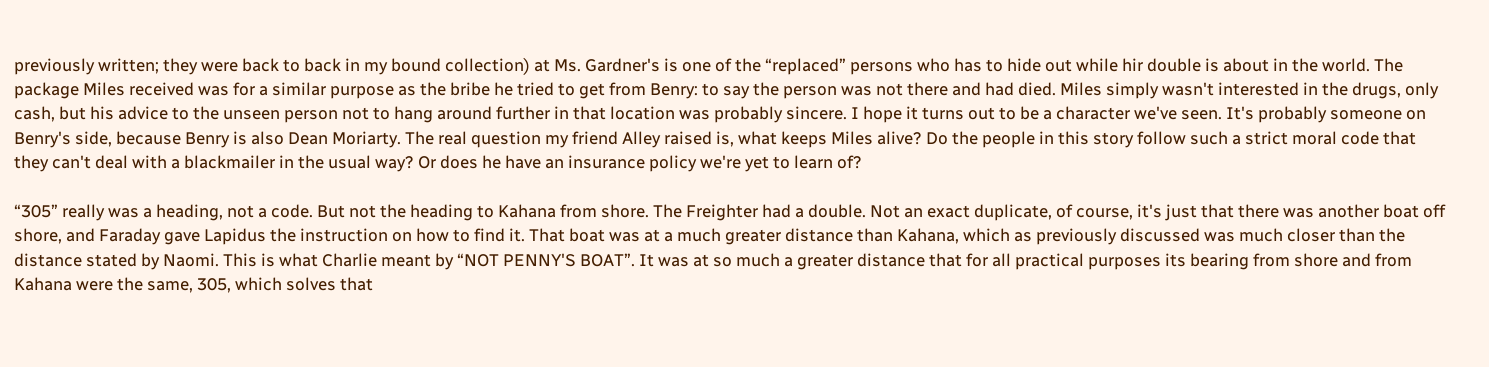previously written; they were back to back in my bound collection) at Ms. Gardner's is one of the “replaced” persons who has to hide out while hir double is about in the world. The package Miles received was for a similar purpose as the bribe he tried to get from Benry: to say the person was not there and had died. Miles simply wasn't interested in the drugs, only cash, but his advice to the unseen person not to hang around further in that location was probably sincere. I hope it turns out to be a character we've seen. It's probably someone on Benry's side, because Benry is also Dean Moriarty. The real question my friend Alley raised is, what keeps Miles alive? Do the people in this story follow such a strict moral code that they can't deal with a blackmailer in the usual way? Or does he have an insurance policy we're yet to learn of?

“305” really was a heading, not a code. But not the heading to Kahana from shore. The Freighter had a double. Not an exact duplicate, of course, it's just that there was another boat off shore, and Faraday gave Lapidus the instruction on how to find it. That boat was at a much greater distance than Kahana, which as previously discussed was much closer than the distance stated by Naomi. This is what Charlie meant by “NOT PENNY'S BOAT”. It was at so much a greater distance that for all practical purposes its bearing from shore and from Kahana were the same, 305, which solves that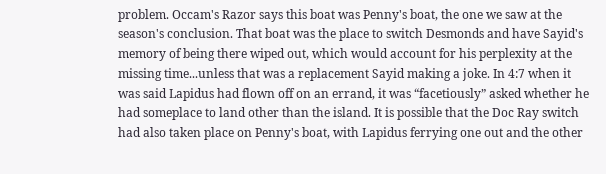problem. Occam's Razor says this boat was Penny's boat, the one we saw at the season's conclusion. That boat was the place to switch Desmonds and have Sayid's memory of being there wiped out, which would account for his perplexity at the missing time...unless that was a replacement Sayid making a joke. In 4:7 when it was said Lapidus had flown off on an errand, it was “facetiously” asked whether he had someplace to land other than the island. It is possible that the Doc Ray switch had also taken place on Penny's boat, with Lapidus ferrying one out and the other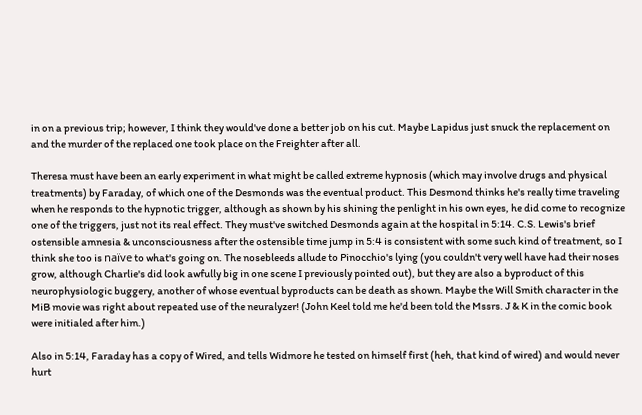in on a previous trip; however, I think they would've done a better job on his cut. Maybe Lapidus just snuck the replacement on and the murder of the replaced one took place on the Freighter after all.

Theresa must have been an early experiment in what might be called extreme hypnosis (which may involve drugs and physical treatments) by Faraday, of which one of the Desmonds was the eventual product. This Desmond thinks he's really time traveling when he responds to the hypnotic trigger, although as shown by his shining the penlight in his own eyes, he did come to recognize one of the triggers, just not its real effect. They must've switched Desmonds again at the hospital in 5:14. C.S. Lewis's brief ostensible amnesia & unconsciousness after the ostensible time jump in 5:4 is consistent with some such kind of treatment, so I think she too is naïve to what's going on. The nosebleeds allude to Pinocchio's lying (you couldn't very well have had their noses grow, although Charlie's did look awfully big in one scene I previously pointed out), but they are also a byproduct of this neurophysiologic buggery, another of whose eventual byproducts can be death as shown. Maybe the Will Smith character in the MiB movie was right about repeated use of the neuralyzer! (John Keel told me he'd been told the Mssrs. J & K in the comic book were initialed after him.)

Also in 5:14, Faraday has a copy of Wired, and tells Widmore he tested on himself first (heh, that kind of wired) and would never hurt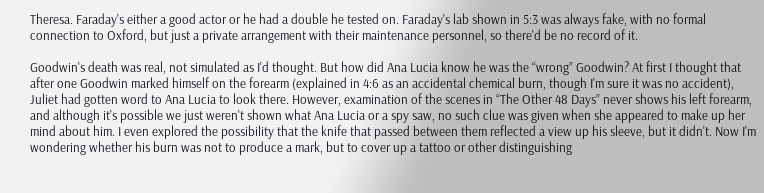Theresa. Faraday's either a good actor or he had a double he tested on. Faraday's lab shown in 5:3 was always fake, with no formal connection to Oxford, but just a private arrangement with their maintenance personnel, so there'd be no record of it.

Goodwin's death was real, not simulated as I'd thought. But how did Ana Lucia know he was the “wrong” Goodwin? At first I thought that after one Goodwin marked himself on the forearm (explained in 4:6 as an accidental chemical burn, though I'm sure it was no accident), Juliet had gotten word to Ana Lucia to look there. However, examination of the scenes in “The Other 48 Days” never shows his left forearm, and although it's possible we just weren't shown what Ana Lucia or a spy saw, no such clue was given when she appeared to make up her mind about him. I even explored the possibility that the knife that passed between them reflected a view up his sleeve, but it didn't. Now I'm wondering whether his burn was not to produce a mark, but to cover up a tattoo or other distinguishing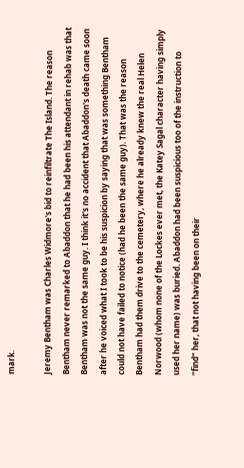mark.

Jeremy Bentham was Charles Widmore's bid to reinfiltrate The Island. The reason Bentham never remarked to Abaddon that he had been his attendant in rehab was that Bentham was not the same guy. I think it's no accident that Abaddon's death came soon after he voiced what I took to be his suspicion by saying that was something Bentham could not have failed to notice (had he been the same guy). That was the reason Bentham had them drive to the cemetery, where he already knew the real Helen Norwood (whom none of the Lockes ever met, the Katey Sagal character having simply used her name) was buried. Abaddon had been suspicious too of the instruction to “find” her, that not having been on their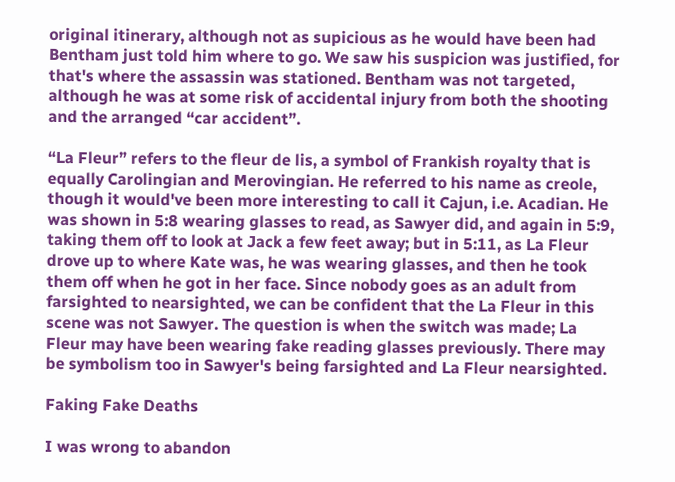original itinerary, although not as supicious as he would have been had Bentham just told him where to go. We saw his suspicion was justified, for that's where the assassin was stationed. Bentham was not targeted, although he was at some risk of accidental injury from both the shooting and the arranged “car accident”.

“La Fleur” refers to the fleur de lis, a symbol of Frankish royalty that is equally Carolingian and Merovingian. He referred to his name as creole, though it would've been more interesting to call it Cajun, i.e. Acadian. He was shown in 5:8 wearing glasses to read, as Sawyer did, and again in 5:9, taking them off to look at Jack a few feet away; but in 5:11, as La Fleur drove up to where Kate was, he was wearing glasses, and then he took them off when he got in her face. Since nobody goes as an adult from farsighted to nearsighted, we can be confident that the La Fleur in this scene was not Sawyer. The question is when the switch was made; La Fleur may have been wearing fake reading glasses previously. There may be symbolism too in Sawyer's being farsighted and La Fleur nearsighted.

Faking Fake Deaths

I was wrong to abandon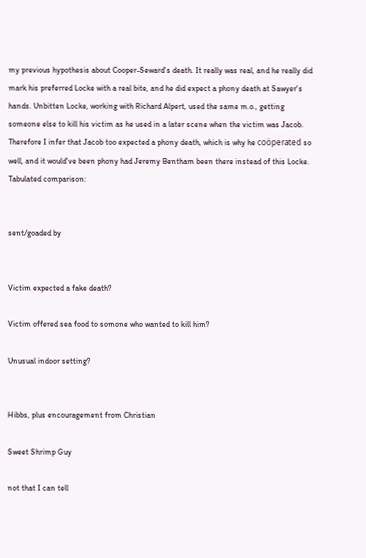my previous hypothesis about Cooper-Seward's death. It really was real, and he really did mark his preferred Locke with a real bite, and he did expect a phony death at Sawyer's hands. Unbitten Locke, working with Richard Alpert, used the same m.o., getting someone else to kill his victim as he used in a later scene when the victim was Jacob. Therefore I infer that Jacob too expected a phony death, which is why he coöperated so well, and it would've been phony had Jeremy Bentham been there instead of this Locke. Tabulated comparison:


sent/goaded by


Victim expected a fake death?

Victim offered sea food to somone who wanted to kill him?

Unusual indoor setting?


Hibbs, plus encouragement from Christian

Sweet Shrimp Guy

not that I can tell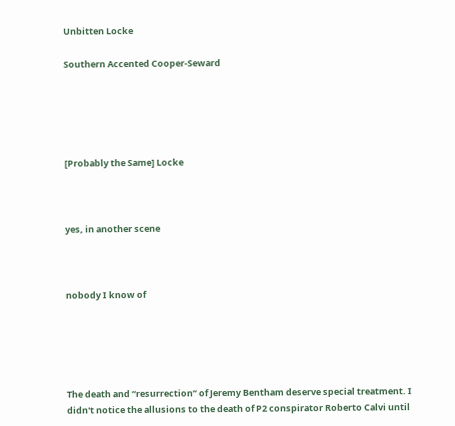Unbitten Locke

Southern Accented Cooper-Seward





[Probably the Same] Locke



yes, in another scene



nobody I know of





The death and “resurrection” of Jeremy Bentham deserve special treatment. I didn't notice the allusions to the death of P2 conspirator Roberto Calvi until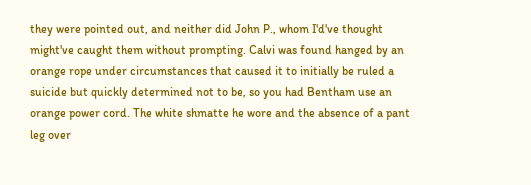they were pointed out, and neither did John P., whom I'd've thought might've caught them without prompting. Calvi was found hanged by an orange rope under circumstances that caused it to initially be ruled a suicide but quickly determined not to be, so you had Bentham use an orange power cord. The white shmatte he wore and the absence of a pant leg over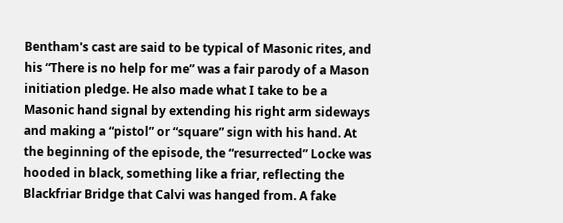Bentham's cast are said to be typical of Masonic rites, and his “There is no help for me” was a fair parody of a Mason initiation pledge. He also made what I take to be a Masonic hand signal by extending his right arm sideways and making a “pistol” or “square” sign with his hand. At the beginning of the episode, the “resurrected” Locke was hooded in black, something like a friar, reflecting the Blackfriar Bridge that Calvi was hanged from. A fake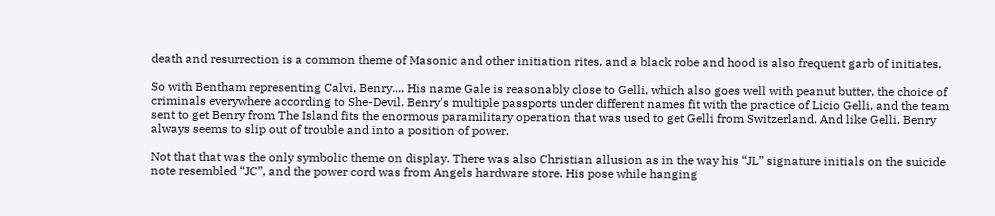death and resurrection is a common theme of Masonic and other initiation rites, and a black robe and hood is also frequent garb of initiates.

So with Bentham representing Calvi, Benry.... His name Gale is reasonably close to Gelli, which also goes well with peanut butter, the choice of criminals everywhere according to She-Devil. Benry's multiple passports under different names fit with the practice of Licio Gelli, and the team sent to get Benry from The Island fits the enormous paramilitary operation that was used to get Gelli from Switzerland. And like Gelli, Benry always seems to slip out of trouble and into a position of power.

Not that that was the only symbolic theme on display. There was also Christian allusion as in the way his “JL” signature initials on the suicide note resembled “JC”, and the power cord was from Angels hardware store. His pose while hanging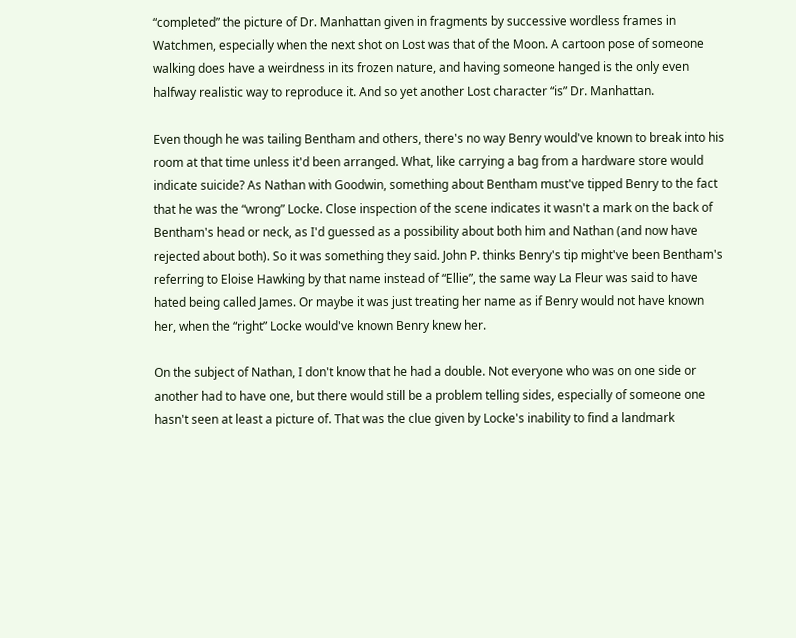“completed” the picture of Dr. Manhattan given in fragments by successive wordless frames in Watchmen, especially when the next shot on Lost was that of the Moon. A cartoon pose of someone walking does have a weirdness in its frozen nature, and having someone hanged is the only even halfway realistic way to reproduce it. And so yet another Lost character “is” Dr. Manhattan.

Even though he was tailing Bentham and others, there's no way Benry would've known to break into his room at that time unless it'd been arranged. What, like carrying a bag from a hardware store would indicate suicide? As Nathan with Goodwin, something about Bentham must've tipped Benry to the fact that he was the “wrong” Locke. Close inspection of the scene indicates it wasn't a mark on the back of Bentham's head or neck, as I'd guessed as a possibility about both him and Nathan (and now have rejected about both). So it was something they said. John P. thinks Benry's tip might've been Bentham's referring to Eloise Hawking by that name instead of “Ellie”, the same way La Fleur was said to have hated being called James. Or maybe it was just treating her name as if Benry would not have known her, when the “right” Locke would've known Benry knew her.

On the subject of Nathan, I don't know that he had a double. Not everyone who was on one side or another had to have one, but there would still be a problem telling sides, especially of someone one hasn't seen at least a picture of. That was the clue given by Locke's inability to find a landmark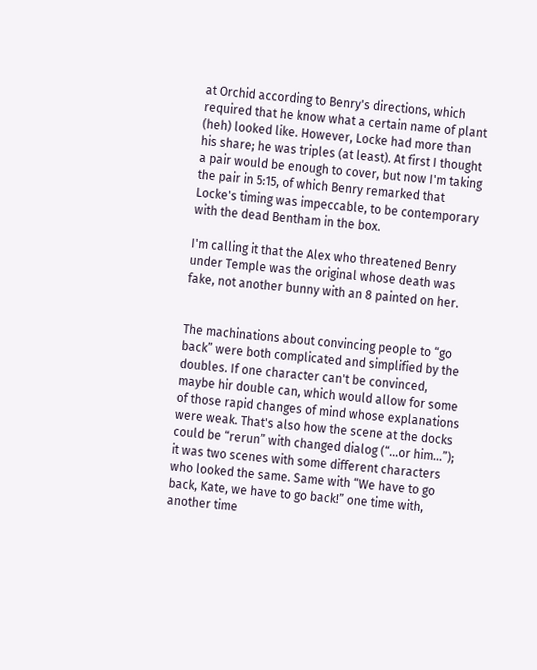at Orchid according to Benry's directions, which required that he know what a certain name of plant (heh) looked like. However, Locke had more than his share; he was triples (at least). At first I thought a pair would be enough to cover, but now I'm taking the pair in 5:15, of which Benry remarked that Locke's timing was impeccable, to be contemporary with the dead Bentham in the box.

I'm calling it that the Alex who threatened Benry under Temple was the original whose death was fake, not another bunny with an 8 painted on her.


The machinations about convincing people to “go back” were both complicated and simplified by the doubles. If one character can't be convinced, maybe hir double can, which would allow for some of those rapid changes of mind whose explanations were weak. That's also how the scene at the docks could be “rerun” with changed dialog (“...or him...”); it was two scenes with some different characters who looked the same. Same with “We have to go back, Kate, we have to go back!” one time with, another time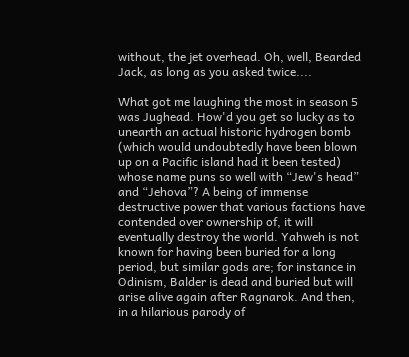without, the jet overhead. Oh, well, Bearded Jack, as long as you asked twice....

What got me laughing the most in season 5 was Jughead. How'd you get so lucky as to unearth an actual historic hydrogen bomb (which would undoubtedly have been blown up on a Pacific island had it been tested) whose name puns so well with “Jew's head” and “Jehova”? A being of immense destructive power that various factions have contended over ownership of, it will eventually destroy the world. Yahweh is not known for having been buried for a long period, but similar gods are; for instance in Odinism, Balder is dead and buried but will arise alive again after Ragnarok. And then, in a hilarious parody of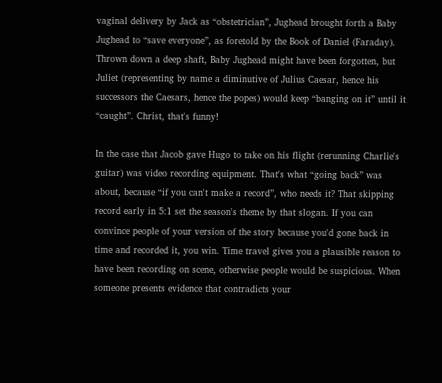vaginal delivery by Jack as “obstetrician”, Jughead brought forth a Baby Jughead to “save everyone”, as foretold by the Book of Daniel (Faraday). Thrown down a deep shaft, Baby Jughead might have been forgotten, but Juliet (representing by name a diminutive of Julius Caesar, hence his successors the Caesars, hence the popes) would keep “banging on it” until it “caught”. Christ, that's funny!

In the case that Jacob gave Hugo to take on his flight (rerunning Charlie's guitar) was video recording equipment. That's what “going back” was about, because “if you can't make a record”, who needs it? That skipping record early in 5:1 set the season's theme by that slogan. If you can convince people of your version of the story because you'd gone back in time and recorded it, you win. Time travel gives you a plausible reason to have been recording on scene, otherwise people would be suspicious. When someone presents evidence that contradicts your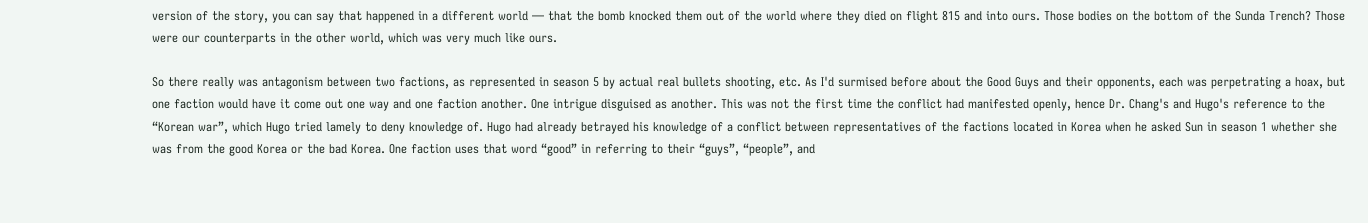version of the story, you can say that happened in a different world — that the bomb knocked them out of the world where they died on flight 815 and into ours. Those bodies on the bottom of the Sunda Trench? Those were our counterparts in the other world, which was very much like ours.

So there really was antagonism between two factions, as represented in season 5 by actual real bullets shooting, etc. As I'd surmised before about the Good Guys and their opponents, each was perpetrating a hoax, but one faction would have it come out one way and one faction another. One intrigue disguised as another. This was not the first time the conflict had manifested openly, hence Dr. Chang's and Hugo's reference to the “Korean war”, which Hugo tried lamely to deny knowledge of. Hugo had already betrayed his knowledge of a conflict between representatives of the factions located in Korea when he asked Sun in season 1 whether she was from the good Korea or the bad Korea. One faction uses that word “good” in referring to their “guys”, “people”, and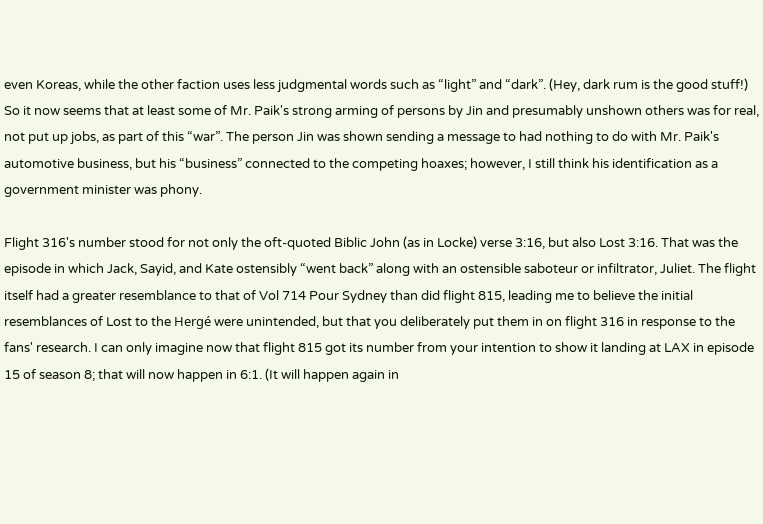even Koreas, while the other faction uses less judgmental words such as “light” and “dark”. (Hey, dark rum is the good stuff!) So it now seems that at least some of Mr. Paik's strong arming of persons by Jin and presumably unshown others was for real, not put up jobs, as part of this “war”. The person Jin was shown sending a message to had nothing to do with Mr. Paik's automotive business, but his “business” connected to the competing hoaxes; however, I still think his identification as a government minister was phony.

Flight 316's number stood for not only the oft-quoted Biblic John (as in Locke) verse 3:16, but also Lost 3:16. That was the episode in which Jack, Sayid, and Kate ostensibly “went back” along with an ostensible saboteur or infiltrator, Juliet. The flight itself had a greater resemblance to that of Vol 714 Pour Sydney than did flight 815, leading me to believe the initial resemblances of Lost to the Hergé were unintended, but that you deliberately put them in on flight 316 in response to the fans' research. I can only imagine now that flight 815 got its number from your intention to show it landing at LAX in episode 15 of season 8; that will now happen in 6:1. (It will happen again in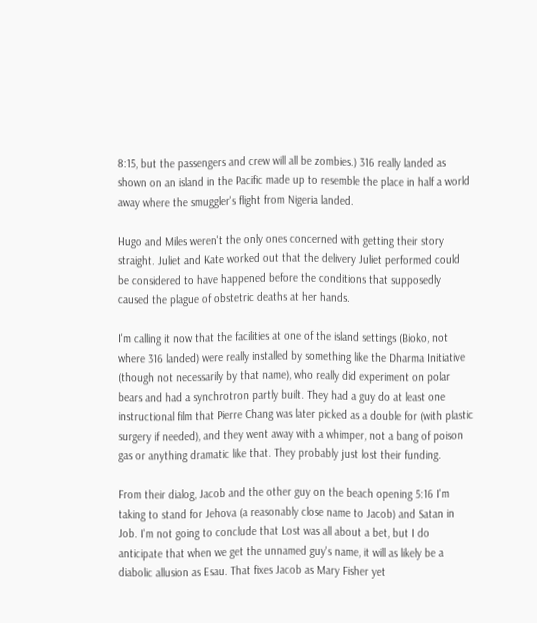8:15, but the passengers and crew will all be zombies.) 316 really landed as shown on an island in the Pacific made up to resemble the place in half a world away where the smuggler's flight from Nigeria landed.

Hugo and Miles weren't the only ones concerned with getting their story straight. Juliet and Kate worked out that the delivery Juliet performed could be considered to have happened before the conditions that supposedly caused the plague of obstetric deaths at her hands.

I'm calling it now that the facilities at one of the island settings (Bioko, not where 316 landed) were really installed by something like the Dharma Initiative (though not necessarily by that name), who really did experiment on polar bears and had a synchrotron partly built. They had a guy do at least one instructional film that Pierre Chang was later picked as a double for (with plastic surgery if needed), and they went away with a whimper, not a bang of poison gas or anything dramatic like that. They probably just lost their funding.

From their dialog, Jacob and the other guy on the beach opening 5:16 I'm taking to stand for Jehova (a reasonably close name to Jacob) and Satan in Job. I'm not going to conclude that Lost was all about a bet, but I do anticipate that when we get the unnamed guy's name, it will as likely be a diabolic allusion as Esau. That fixes Jacob as Mary Fisher yet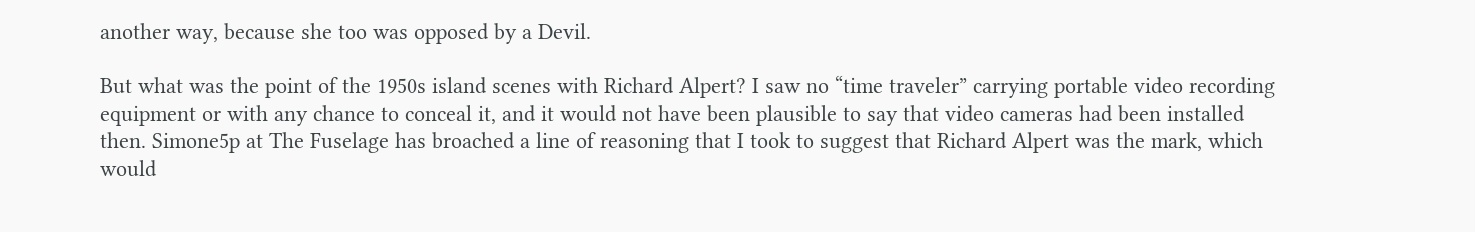another way, because she too was opposed by a Devil.

But what was the point of the 1950s island scenes with Richard Alpert? I saw no “time traveler” carrying portable video recording equipment or with any chance to conceal it, and it would not have been plausible to say that video cameras had been installed then. Simone5p at The Fuselage has broached a line of reasoning that I took to suggest that Richard Alpert was the mark, which would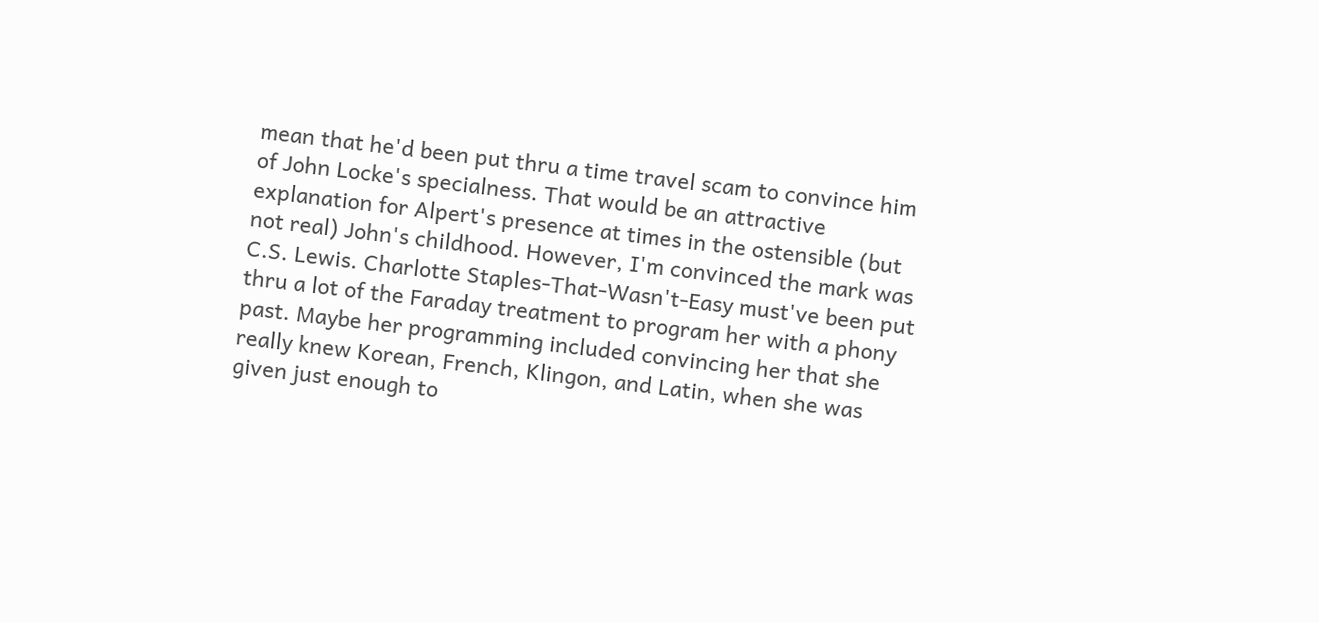mean that he'd been put thru a time travel scam to convince him of John Locke's specialness. That would be an attractive explanation for Alpert's presence at times in the ostensible (but not real) John's childhood. However, I'm convinced the mark was C.S. Lewis. Charlotte Staples-That-Wasn't-Easy must've been put thru a lot of the Faraday treatment to program her with a phony past. Maybe her programming included convincing her that she really knew Korean, French, Klingon, and Latin, when she was given just enough to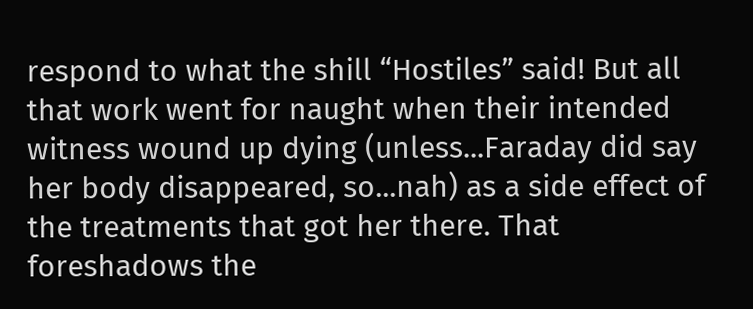respond to what the shill “Hostiles” said! But all that work went for naught when their intended witness wound up dying (unless...Faraday did say her body disappeared, so...nah) as a side effect of the treatments that got her there. That foreshadows the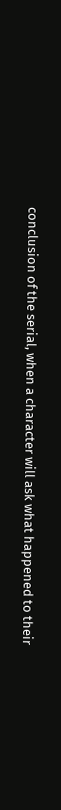conclusion of the serial, when a character will ask what happened to their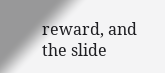reward, and the slide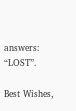answers: “LOST”.

Best Wishes,